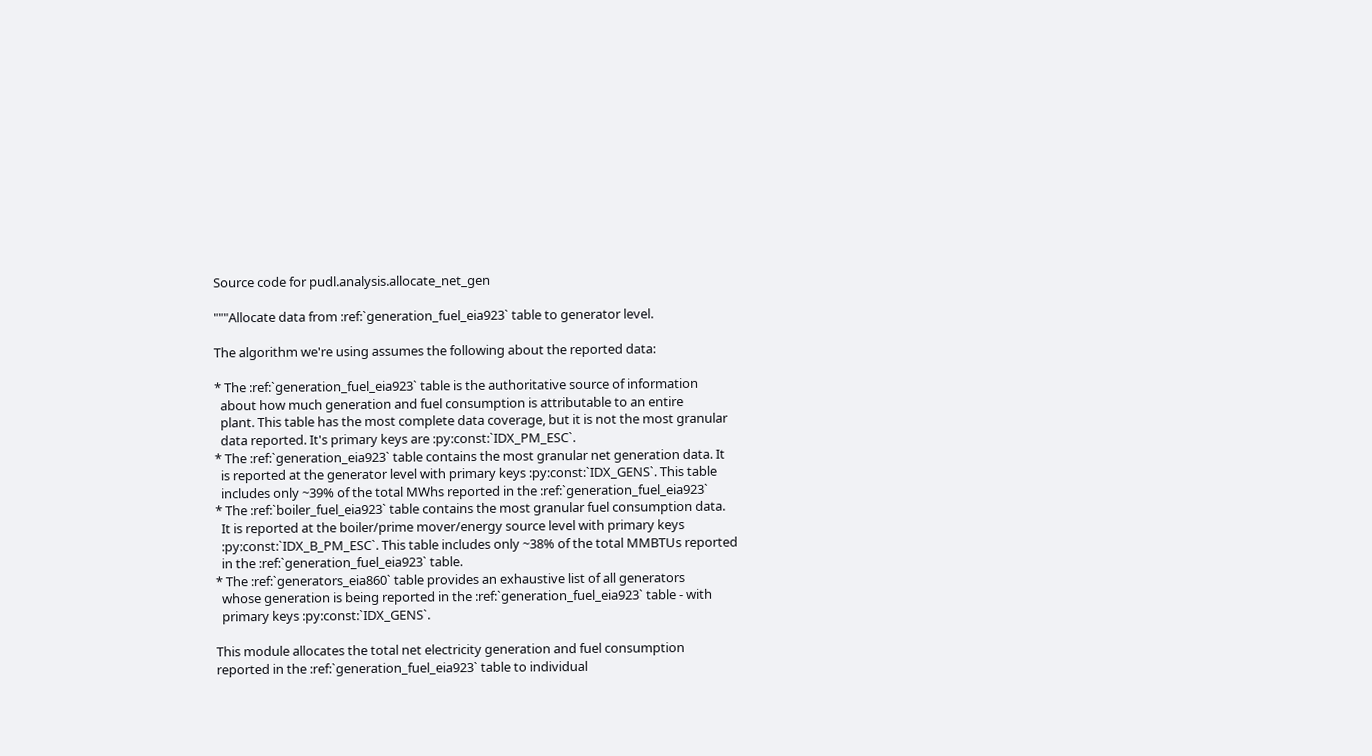Source code for pudl.analysis.allocate_net_gen

"""Allocate data from :ref:`generation_fuel_eia923` table to generator level.

The algorithm we're using assumes the following about the reported data:

* The :ref:`generation_fuel_eia923` table is the authoritative source of information
  about how much generation and fuel consumption is attributable to an entire
  plant. This table has the most complete data coverage, but it is not the most granular
  data reported. It's primary keys are :py:const:`IDX_PM_ESC`.
* The :ref:`generation_eia923` table contains the most granular net generation data. It
  is reported at the generator level with primary keys :py:const:`IDX_GENS`. This table
  includes only ~39% of the total MWhs reported in the :ref:`generation_fuel_eia923`
* The :ref:`boiler_fuel_eia923` table contains the most granular fuel consumption data.
  It is reported at the boiler/prime mover/energy source level with primary keys
  :py:const:`IDX_B_PM_ESC`. This table includes only ~38% of the total MMBTUs reported
  in the :ref:`generation_fuel_eia923` table.
* The :ref:`generators_eia860` table provides an exhaustive list of all generators
  whose generation is being reported in the :ref:`generation_fuel_eia923` table - with
  primary keys :py:const:`IDX_GENS`.

This module allocates the total net electricity generation and fuel consumption
reported in the :ref:`generation_fuel_eia923` table to individual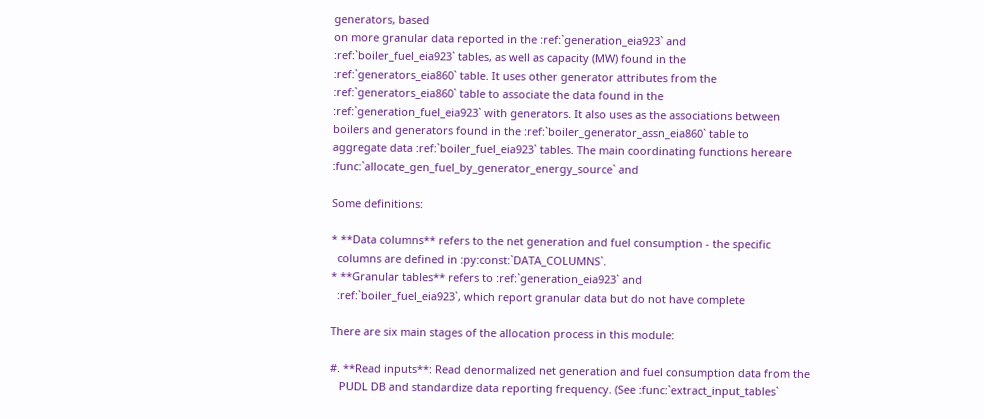generators, based
on more granular data reported in the :ref:`generation_eia923` and
:ref:`boiler_fuel_eia923` tables, as well as capacity (MW) found in the
:ref:`generators_eia860` table. It uses other generator attributes from the
:ref:`generators_eia860` table to associate the data found in the
:ref:`generation_fuel_eia923` with generators. It also uses as the associations between
boilers and generators found in the :ref:`boiler_generator_assn_eia860` table to
aggregate data :ref:`boiler_fuel_eia923` tables. The main coordinating functions hereare
:func:`allocate_gen_fuel_by_generator_energy_source` and

Some definitions:

* **Data columns** refers to the net generation and fuel consumption - the specific
  columns are defined in :py:const:`DATA_COLUMNS`.
* **Granular tables** refers to :ref:`generation_eia923` and
  :ref:`boiler_fuel_eia923`, which report granular data but do not have complete

There are six main stages of the allocation process in this module:

#. **Read inputs**: Read denormalized net generation and fuel consumption data from the
   PUDL DB and standardize data reporting frequency. (See :func:`extract_input_tables`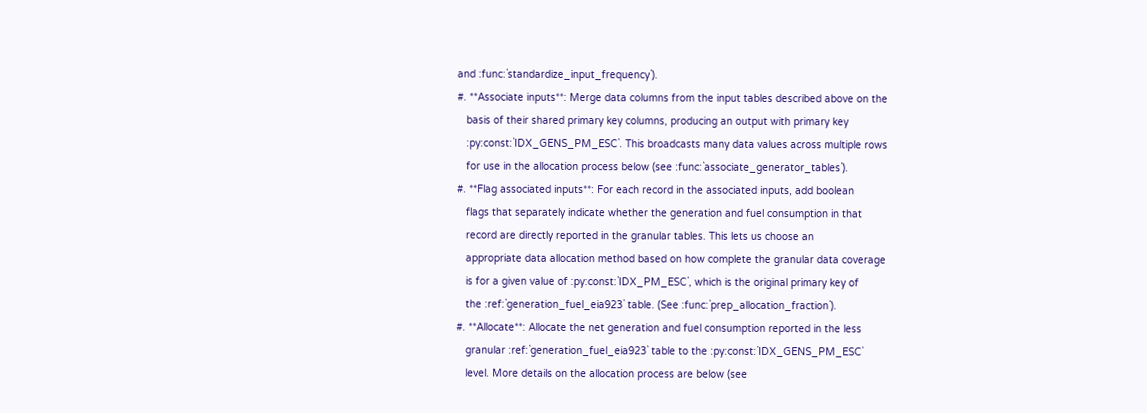and :func:`standardize_input_frequency`).
#. **Associate inputs**: Merge data columns from the input tables described above on the
   basis of their shared primary key columns, producing an output with primary key
   :py:const:`IDX_GENS_PM_ESC`. This broadcasts many data values across multiple rows
   for use in the allocation process below (see :func:`associate_generator_tables`).
#. **Flag associated inputs**: For each record in the associated inputs, add boolean
   flags that separately indicate whether the generation and fuel consumption in that
   record are directly reported in the granular tables. This lets us choose an
   appropriate data allocation method based on how complete the granular data coverage
   is for a given value of :py:const:`IDX_PM_ESC`, which is the original primary key of
   the :ref:`generation_fuel_eia923` table. (See :func:`prep_allocation_fraction`).
#. **Allocate**: Allocate the net generation and fuel consumption reported in the less
   granular :ref:`generation_fuel_eia923` table to the :py:const:`IDX_GENS_PM_ESC`
   level. More details on the allocation process are below (see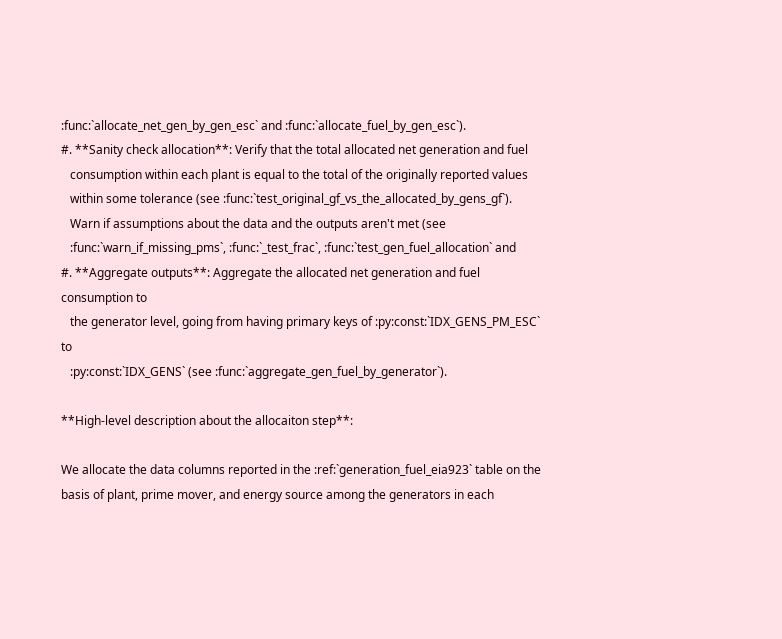:func:`allocate_net_gen_by_gen_esc` and :func:`allocate_fuel_by_gen_esc`).
#. **Sanity check allocation**: Verify that the total allocated net generation and fuel
   consumption within each plant is equal to the total of the originally reported values
   within some tolerance (see :func:`test_original_gf_vs_the_allocated_by_gens_gf`).
   Warn if assumptions about the data and the outputs aren't met (see
   :func:`warn_if_missing_pms`, :func:`_test_frac`, :func:`test_gen_fuel_allocation` and
#. **Aggregate outputs**: Aggregate the allocated net generation and fuel consumption to
   the generator level, going from having primary keys of :py:const:`IDX_GENS_PM_ESC` to
   :py:const:`IDX_GENS` (see :func:`aggregate_gen_fuel_by_generator`).

**High-level description about the allocaiton step**:

We allocate the data columns reported in the :ref:`generation_fuel_eia923` table on the
basis of plant, prime mover, and energy source among the generators in each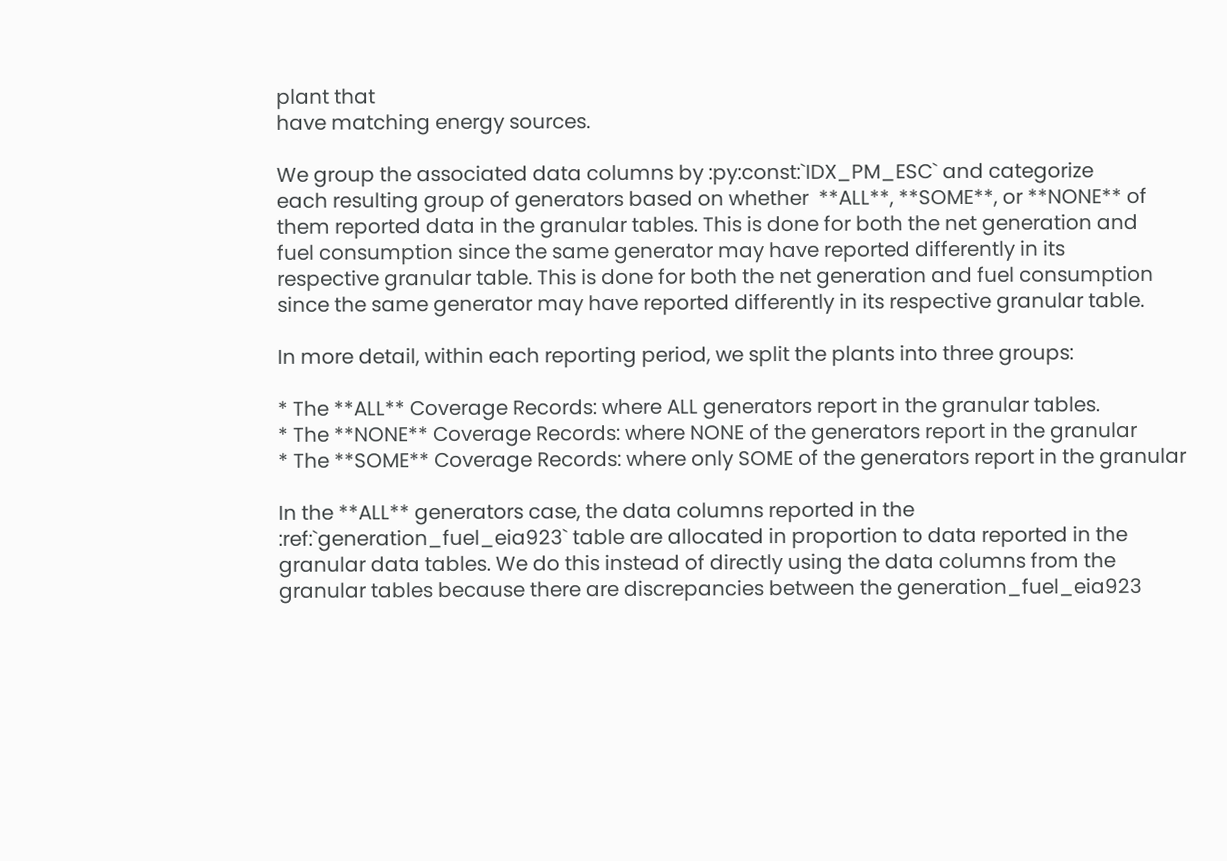plant that
have matching energy sources.

We group the associated data columns by :py:const:`IDX_PM_ESC` and categorize
each resulting group of generators based on whether  **ALL**, **SOME**, or **NONE** of
them reported data in the granular tables. This is done for both the net generation and
fuel consumption since the same generator may have reported differently in its
respective granular table. This is done for both the net generation and fuel consumption
since the same generator may have reported differently in its respective granular table.

In more detail, within each reporting period, we split the plants into three groups:

* The **ALL** Coverage Records: where ALL generators report in the granular tables.
* The **NONE** Coverage Records: where NONE of the generators report in the granular
* The **SOME** Coverage Records: where only SOME of the generators report in the granular

In the **ALL** generators case, the data columns reported in the
:ref:`generation_fuel_eia923` table are allocated in proportion to data reported in the
granular data tables. We do this instead of directly using the data columns from the
granular tables because there are discrepancies between the generation_fuel_eia923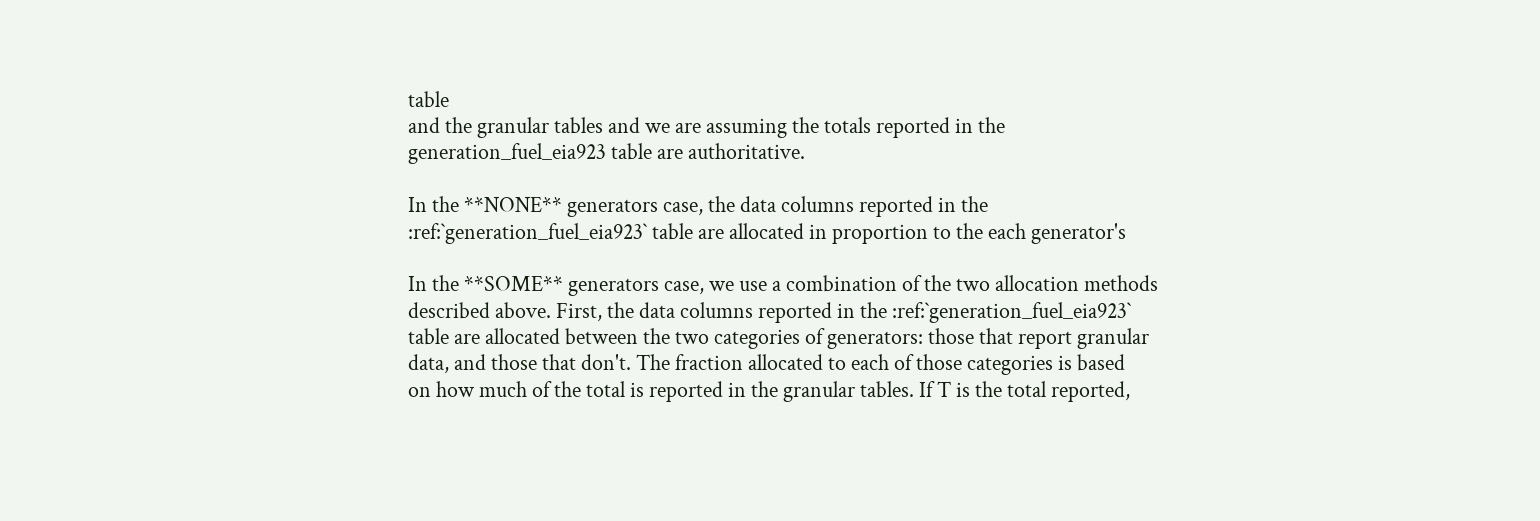table
and the granular tables and we are assuming the totals reported in the
generation_fuel_eia923 table are authoritative.

In the **NONE** generators case, the data columns reported in the
:ref:`generation_fuel_eia923` table are allocated in proportion to the each generator's

In the **SOME** generators case, we use a combination of the two allocation methods
described above. First, the data columns reported in the :ref:`generation_fuel_eia923`
table are allocated between the two categories of generators: those that report granular
data, and those that don't. The fraction allocated to each of those categories is based
on how much of the total is reported in the granular tables. If T is the total reported,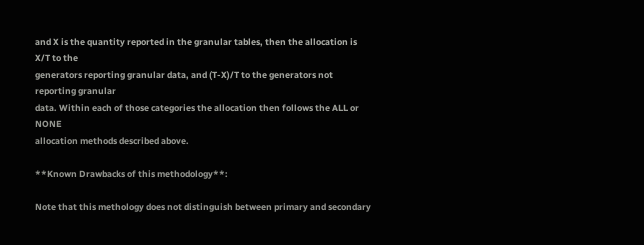and X is the quantity reported in the granular tables, then the allocation is X/T to the
generators reporting granular data, and (T-X)/T to the generators not reporting granular
data. Within each of those categories the allocation then follows the ALL or NONE
allocation methods described above.

**Known Drawbacks of this methodology**:

Note that this methology does not distinguish between primary and secondary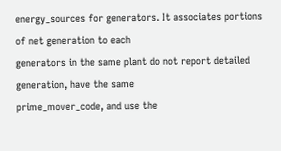energy_sources for generators. It associates portions of net generation to each
generators in the same plant do not report detailed generation, have the same
prime_mover_code, and use the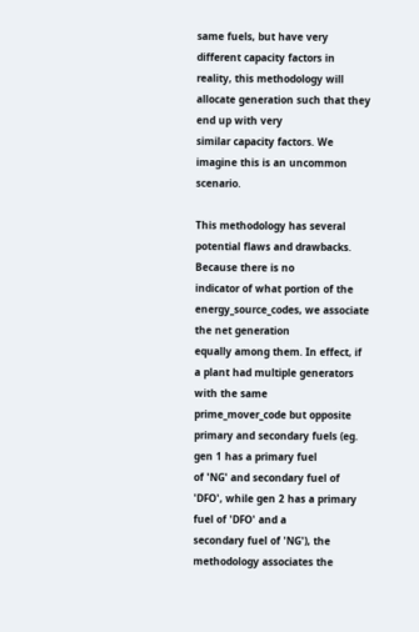same fuels, but have very different capacity factors in
reality, this methodology will allocate generation such that they end up with very
similar capacity factors. We imagine this is an uncommon scenario.

This methodology has several potential flaws and drawbacks. Because there is no
indicator of what portion of the energy_source_codes, we associate the net generation
equally among them. In effect, if a plant had multiple generators with the same
prime_mover_code but opposite primary and secondary fuels (eg. gen 1 has a primary fuel
of 'NG' and secondary fuel of 'DFO', while gen 2 has a primary fuel of 'DFO' and a
secondary fuel of 'NG'), the methodology associates the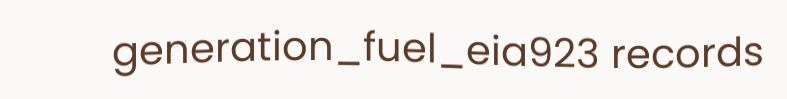generation_fuel_eia923 records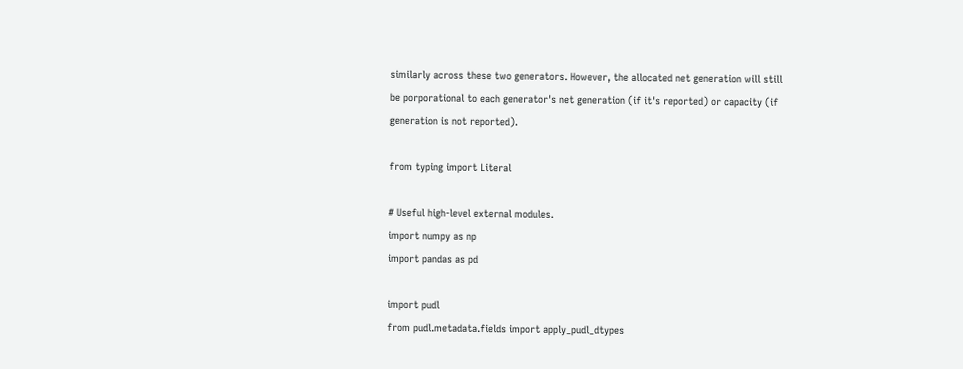similarly across these two generators. However, the allocated net generation will still
be porporational to each generator's net generation (if it's reported) or capacity (if
generation is not reported).

from typing import Literal

# Useful high-level external modules.
import numpy as np
import pandas as pd

import pudl
from pudl.metadata.fields import apply_pudl_dtypes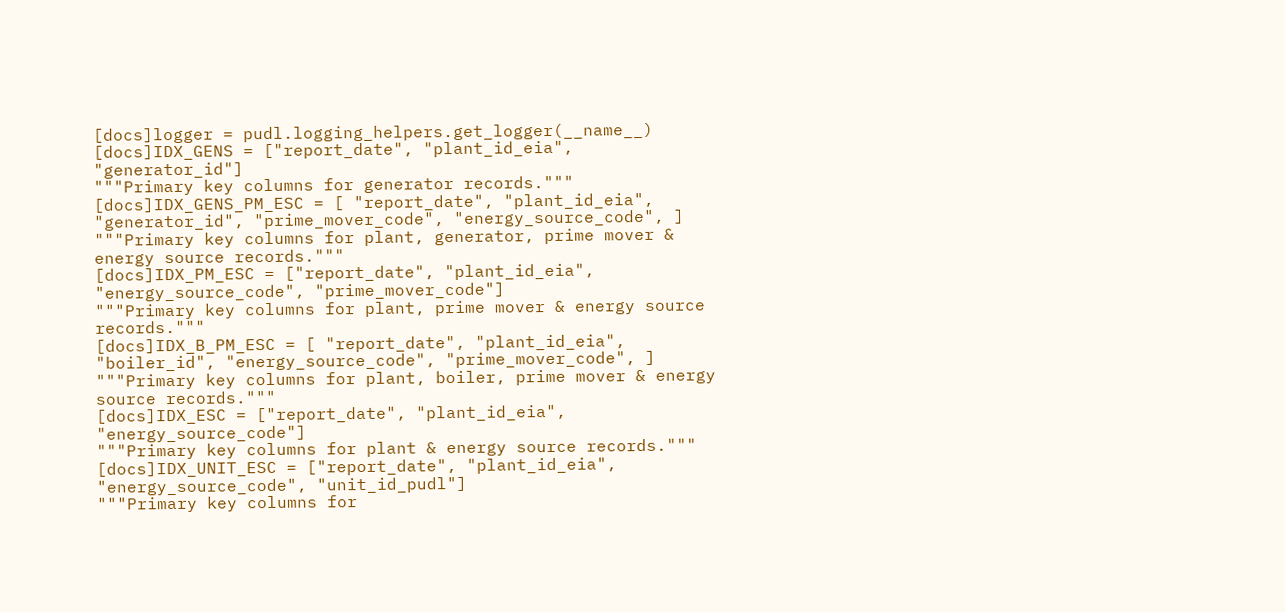[docs]logger = pudl.logging_helpers.get_logger(__name__)
[docs]IDX_GENS = ["report_date", "plant_id_eia", "generator_id"]
"""Primary key columns for generator records."""
[docs]IDX_GENS_PM_ESC = [ "report_date", "plant_id_eia", "generator_id", "prime_mover_code", "energy_source_code", ]
"""Primary key columns for plant, generator, prime mover & energy source records."""
[docs]IDX_PM_ESC = ["report_date", "plant_id_eia", "energy_source_code", "prime_mover_code"]
"""Primary key columns for plant, prime mover & energy source records."""
[docs]IDX_B_PM_ESC = [ "report_date", "plant_id_eia", "boiler_id", "energy_source_code", "prime_mover_code", ]
"""Primary key columns for plant, boiler, prime mover & energy source records."""
[docs]IDX_ESC = ["report_date", "plant_id_eia", "energy_source_code"]
"""Primary key columns for plant & energy source records."""
[docs]IDX_UNIT_ESC = ["report_date", "plant_id_eia", "energy_source_code", "unit_id_pudl"]
"""Primary key columns for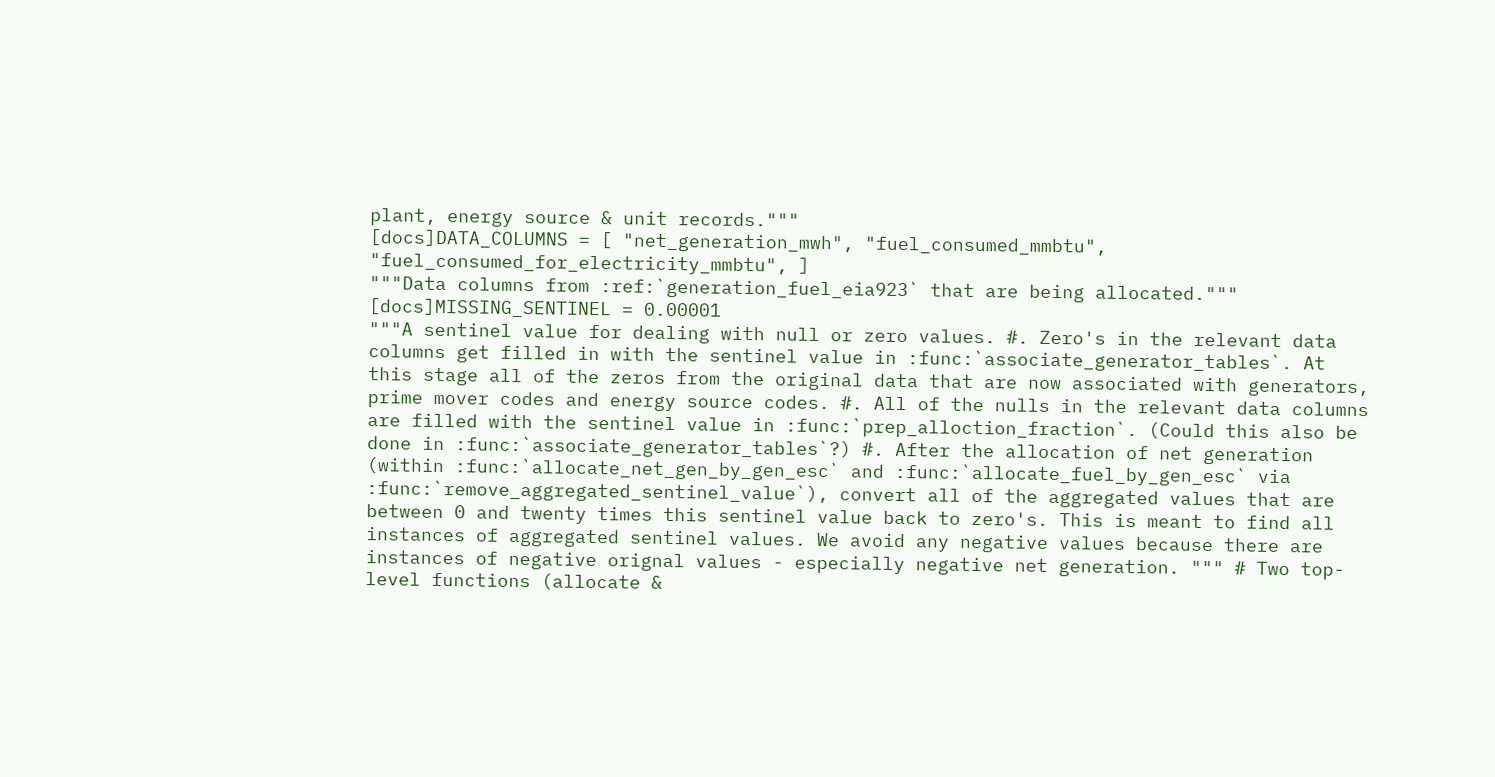plant, energy source & unit records."""
[docs]DATA_COLUMNS = [ "net_generation_mwh", "fuel_consumed_mmbtu", "fuel_consumed_for_electricity_mmbtu", ]
"""Data columns from :ref:`generation_fuel_eia923` that are being allocated."""
[docs]MISSING_SENTINEL = 0.00001
"""A sentinel value for dealing with null or zero values. #. Zero's in the relevant data columns get filled in with the sentinel value in :func:`associate_generator_tables`. At this stage all of the zeros from the original data that are now associated with generators, prime mover codes and energy source codes. #. All of the nulls in the relevant data columns are filled with the sentinel value in :func:`prep_alloction_fraction`. (Could this also be done in :func:`associate_generator_tables`?) #. After the allocation of net generation (within :func:`allocate_net_gen_by_gen_esc` and :func:`allocate_fuel_by_gen_esc` via :func:`remove_aggregated_sentinel_value`), convert all of the aggregated values that are between 0 and twenty times this sentinel value back to zero's. This is meant to find all instances of aggregated sentinel values. We avoid any negative values because there are instances of negative orignal values - especially negative net generation. """ # Two top-level functions (allocate &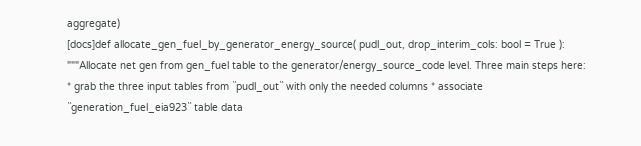aggregate)
[docs]def allocate_gen_fuel_by_generator_energy_source( pudl_out, drop_interim_cols: bool = True ): """Allocate net gen from gen_fuel table to the generator/energy_source_code level. Three main steps here: * grab the three input tables from ``pudl_out`` with only the needed columns * associate ``generation_fuel_eia923`` table data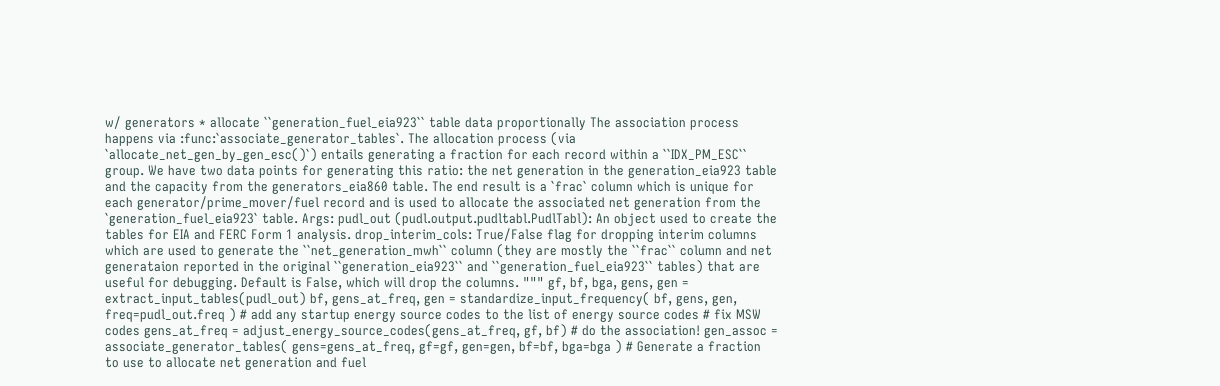w/ generators * allocate ``generation_fuel_eia923`` table data proportionally The association process happens via :func:`associate_generator_tables`. The allocation process (via `allocate_net_gen_by_gen_esc()`) entails generating a fraction for each record within a ``IDX_PM_ESC`` group. We have two data points for generating this ratio: the net generation in the generation_eia923 table and the capacity from the generators_eia860 table. The end result is a `frac` column which is unique for each generator/prime_mover/fuel record and is used to allocate the associated net generation from the `generation_fuel_eia923` table. Args: pudl_out (pudl.output.pudltabl.PudlTabl): An object used to create the tables for EIA and FERC Form 1 analysis. drop_interim_cols: True/False flag for dropping interim columns which are used to generate the ``net_generation_mwh`` column (they are mostly the ``frac`` column and net generataion reported in the original ``generation_eia923`` and ``generation_fuel_eia923`` tables) that are useful for debugging. Default is False, which will drop the columns. """ gf, bf, bga, gens, gen = extract_input_tables(pudl_out) bf, gens_at_freq, gen = standardize_input_frequency( bf, gens, gen, freq=pudl_out.freq ) # add any startup energy source codes to the list of energy source codes # fix MSW codes gens_at_freq = adjust_energy_source_codes(gens_at_freq, gf, bf) # do the association! gen_assoc = associate_generator_tables( gens=gens_at_freq, gf=gf, gen=gen, bf=bf, bga=bga ) # Generate a fraction to use to allocate net generation and fuel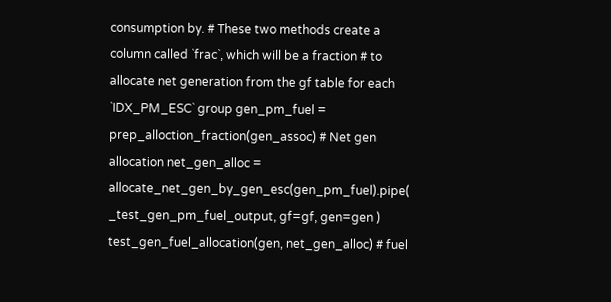consumption by. # These two methods create a column called `frac`, which will be a fraction # to allocate net generation from the gf table for each `IDX_PM_ESC` group gen_pm_fuel = prep_alloction_fraction(gen_assoc) # Net gen allocation net_gen_alloc = allocate_net_gen_by_gen_esc(gen_pm_fuel).pipe( _test_gen_pm_fuel_output, gf=gf, gen=gen ) test_gen_fuel_allocation(gen, net_gen_alloc) # fuel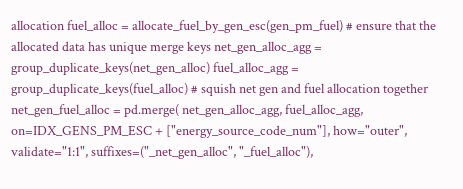allocation fuel_alloc = allocate_fuel_by_gen_esc(gen_pm_fuel) # ensure that the allocated data has unique merge keys net_gen_alloc_agg = group_duplicate_keys(net_gen_alloc) fuel_alloc_agg = group_duplicate_keys(fuel_alloc) # squish net gen and fuel allocation together net_gen_fuel_alloc = pd.merge( net_gen_alloc_agg, fuel_alloc_agg, on=IDX_GENS_PM_ESC + ["energy_source_code_num"], how="outer", validate="1:1", suffixes=("_net_gen_alloc", "_fuel_alloc"),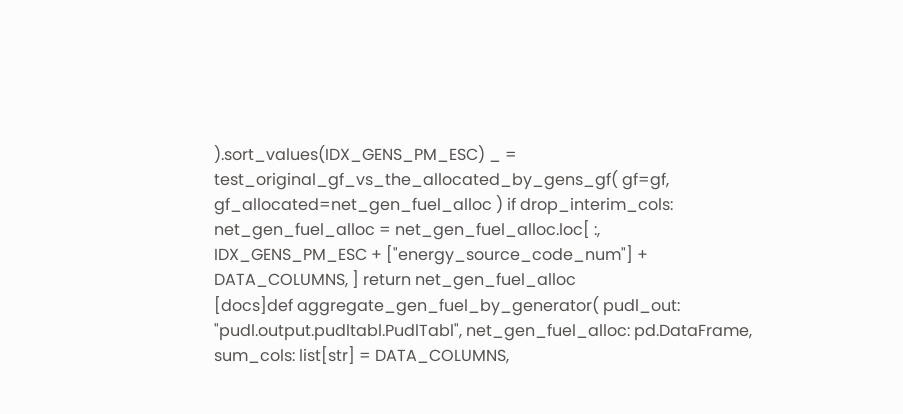).sort_values(IDX_GENS_PM_ESC) _ = test_original_gf_vs_the_allocated_by_gens_gf( gf=gf, gf_allocated=net_gen_fuel_alloc ) if drop_interim_cols: net_gen_fuel_alloc = net_gen_fuel_alloc.loc[ :, IDX_GENS_PM_ESC + ["energy_source_code_num"] + DATA_COLUMNS, ] return net_gen_fuel_alloc
[docs]def aggregate_gen_fuel_by_generator( pudl_out: "pudl.output.pudltabl.PudlTabl", net_gen_fuel_alloc: pd.DataFrame, sum_cols: list[str] = DATA_COLUMNS,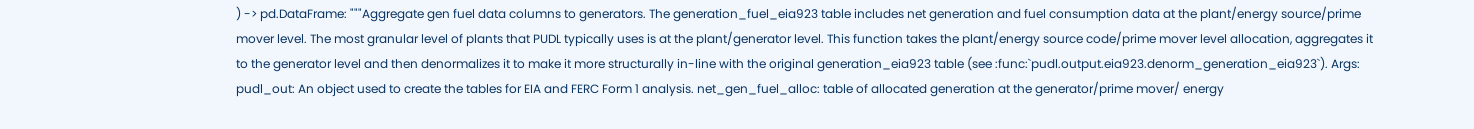) -> pd.DataFrame: """Aggregate gen fuel data columns to generators. The generation_fuel_eia923 table includes net generation and fuel consumption data at the plant/energy source/prime mover level. The most granular level of plants that PUDL typically uses is at the plant/generator level. This function takes the plant/energy source code/prime mover level allocation, aggregates it to the generator level and then denormalizes it to make it more structurally in-line with the original generation_eia923 table (see :func:`pudl.output.eia923.denorm_generation_eia923`). Args: pudl_out: An object used to create the tables for EIA and FERC Form 1 analysis. net_gen_fuel_alloc: table of allocated generation at the generator/prime mover/ energy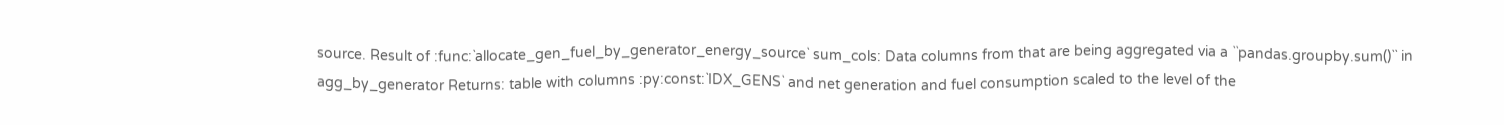source. Result of :func:`allocate_gen_fuel_by_generator_energy_source` sum_cols: Data columns from that are being aggregated via a ``pandas.groupby.sum()`` in agg_by_generator Returns: table with columns :py:const:`IDX_GENS` and net generation and fuel consumption scaled to the level of the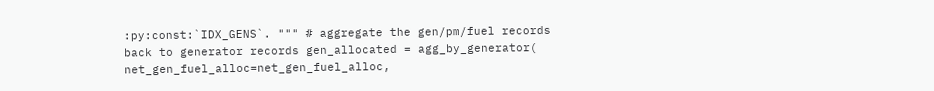:py:const:`IDX_GENS`. """ # aggregate the gen/pm/fuel records back to generator records gen_allocated = agg_by_generator( net_gen_fuel_alloc=net_gen_fuel_alloc,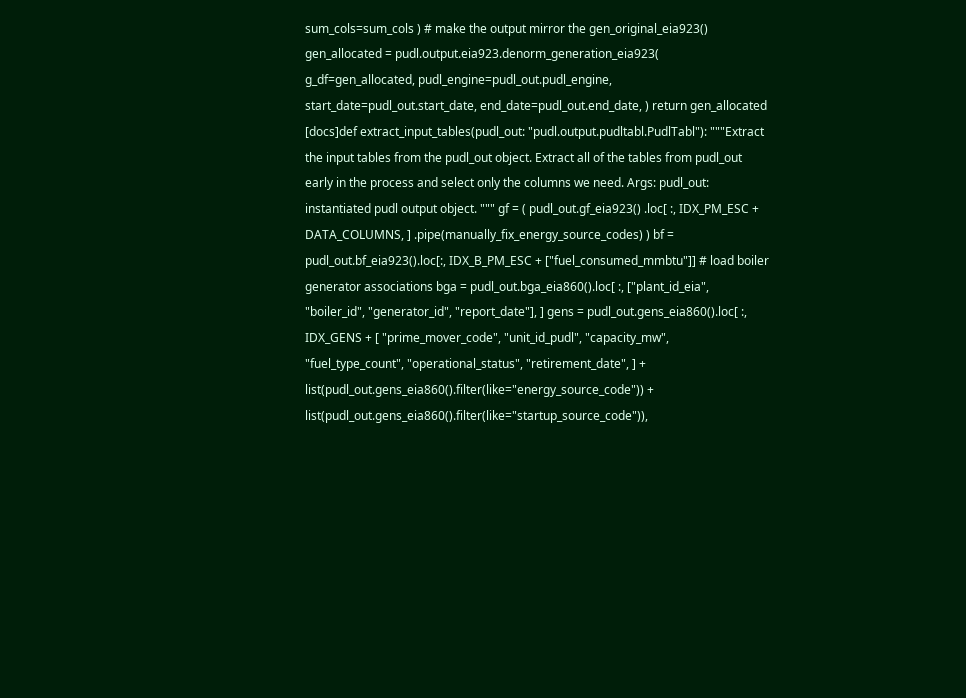sum_cols=sum_cols ) # make the output mirror the gen_original_eia923() gen_allocated = pudl.output.eia923.denorm_generation_eia923( g_df=gen_allocated, pudl_engine=pudl_out.pudl_engine, start_date=pudl_out.start_date, end_date=pudl_out.end_date, ) return gen_allocated
[docs]def extract_input_tables(pudl_out: "pudl.output.pudltabl.PudlTabl"): """Extract the input tables from the pudl_out object. Extract all of the tables from pudl_out early in the process and select only the columns we need. Args: pudl_out: instantiated pudl output object. """ gf = ( pudl_out.gf_eia923() .loc[ :, IDX_PM_ESC + DATA_COLUMNS, ] .pipe(manually_fix_energy_source_codes) ) bf = pudl_out.bf_eia923().loc[:, IDX_B_PM_ESC + ["fuel_consumed_mmbtu"]] # load boiler generator associations bga = pudl_out.bga_eia860().loc[ :, ["plant_id_eia", "boiler_id", "generator_id", "report_date"], ] gens = pudl_out.gens_eia860().loc[ :, IDX_GENS + [ "prime_mover_code", "unit_id_pudl", "capacity_mw", "fuel_type_count", "operational_status", "retirement_date", ] + list(pudl_out.gens_eia860().filter(like="energy_source_code")) + list(pudl_out.gens_eia860().filter(like="startup_source_code")),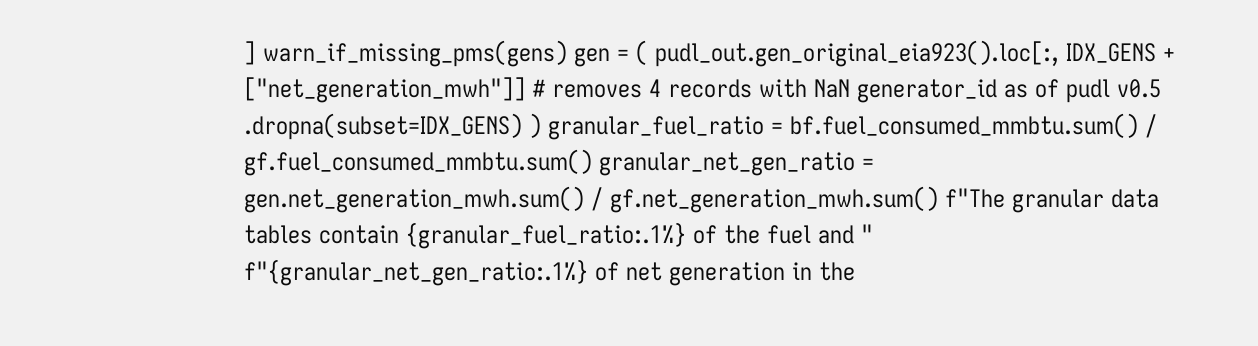] warn_if_missing_pms(gens) gen = ( pudl_out.gen_original_eia923().loc[:, IDX_GENS + ["net_generation_mwh"]] # removes 4 records with NaN generator_id as of pudl v0.5 .dropna(subset=IDX_GENS) ) granular_fuel_ratio = bf.fuel_consumed_mmbtu.sum() / gf.fuel_consumed_mmbtu.sum() granular_net_gen_ratio = gen.net_generation_mwh.sum() / gf.net_generation_mwh.sum() f"The granular data tables contain {granular_fuel_ratio:.1%} of the fuel and " f"{granular_net_gen_ratio:.1%} of net generation in the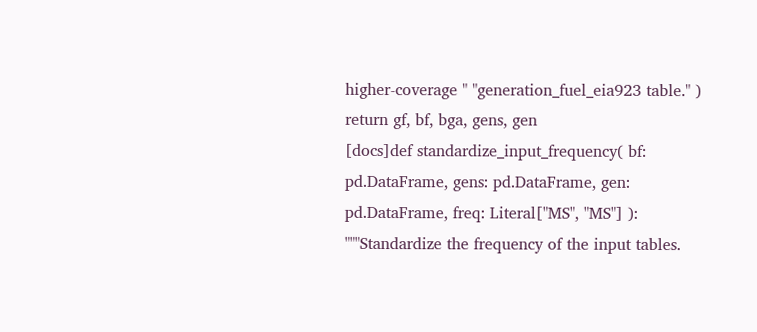higher-coverage " "generation_fuel_eia923 table." ) return gf, bf, bga, gens, gen
[docs]def standardize_input_frequency( bf: pd.DataFrame, gens: pd.DataFrame, gen: pd.DataFrame, freq: Literal["MS", "MS"] ): """Standardize the frequency of the input tables.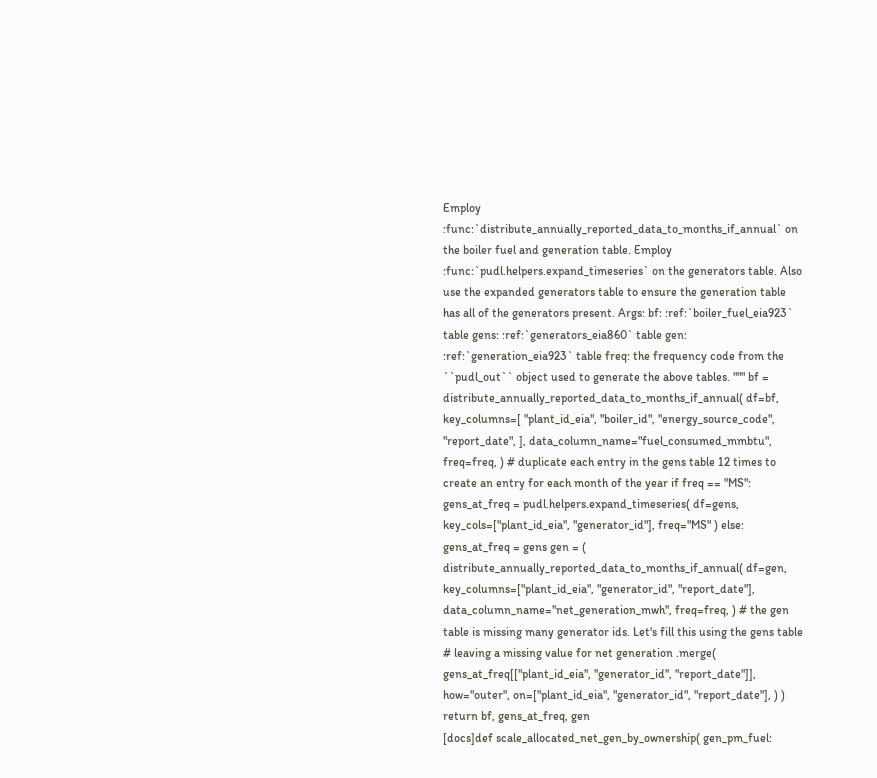Employ :func:`distribute_annually_reported_data_to_months_if_annual` on the boiler fuel and generation table. Employ :func:`pudl.helpers.expand_timeseries` on the generators table. Also use the expanded generators table to ensure the generation table has all of the generators present. Args: bf: :ref:`boiler_fuel_eia923` table gens: :ref:`generators_eia860` table gen: :ref:`generation_eia923` table freq: the frequency code from the ``pudl_out`` object used to generate the above tables. """ bf = distribute_annually_reported_data_to_months_if_annual( df=bf, key_columns=[ "plant_id_eia", "boiler_id", "energy_source_code", "report_date", ], data_column_name="fuel_consumed_mmbtu", freq=freq, ) # duplicate each entry in the gens table 12 times to create an entry for each month of the year if freq == "MS": gens_at_freq = pudl.helpers.expand_timeseries( df=gens, key_cols=["plant_id_eia", "generator_id"], freq="MS" ) else: gens_at_freq = gens gen = ( distribute_annually_reported_data_to_months_if_annual( df=gen, key_columns=["plant_id_eia", "generator_id", "report_date"], data_column_name="net_generation_mwh", freq=freq, ) # the gen table is missing many generator ids. Let's fill this using the gens table # leaving a missing value for net generation .merge( gens_at_freq[["plant_id_eia", "generator_id", "report_date"]], how="outer", on=["plant_id_eia", "generator_id", "report_date"], ) ) return bf, gens_at_freq, gen
[docs]def scale_allocated_net_gen_by_ownership( gen_pm_fuel: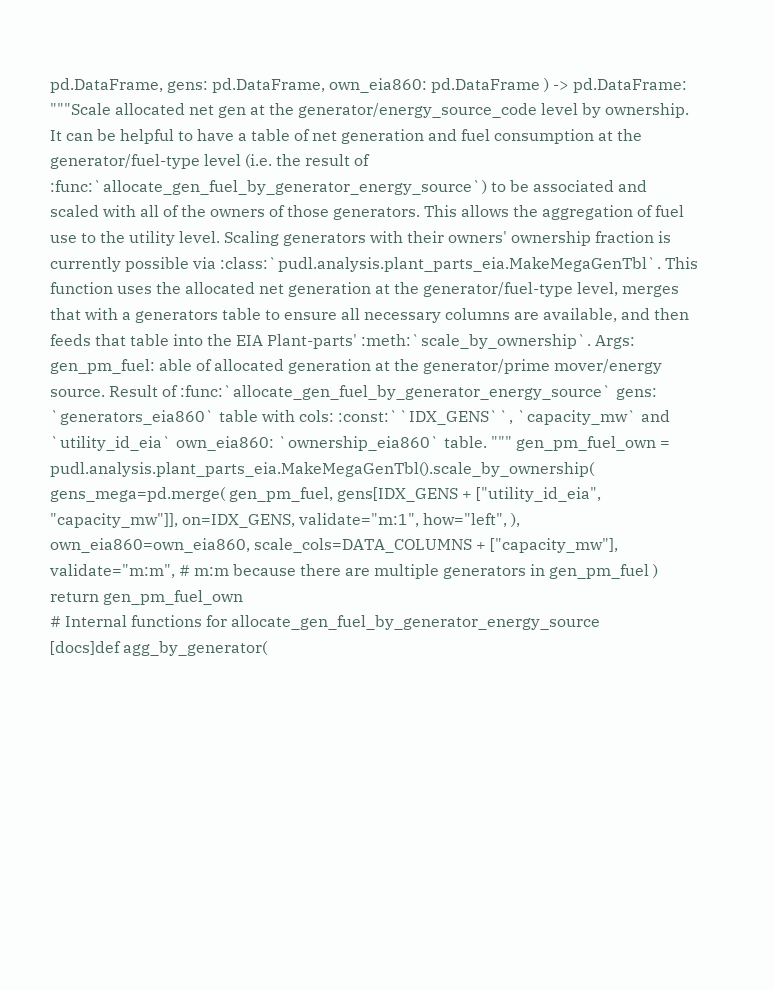pd.DataFrame, gens: pd.DataFrame, own_eia860: pd.DataFrame ) -> pd.DataFrame: """Scale allocated net gen at the generator/energy_source_code level by ownership. It can be helpful to have a table of net generation and fuel consumption at the generator/fuel-type level (i.e. the result of :func:`allocate_gen_fuel_by_generator_energy_source`) to be associated and scaled with all of the owners of those generators. This allows the aggregation of fuel use to the utility level. Scaling generators with their owners' ownership fraction is currently possible via :class:`pudl.analysis.plant_parts_eia.MakeMegaGenTbl`. This function uses the allocated net generation at the generator/fuel-type level, merges that with a generators table to ensure all necessary columns are available, and then feeds that table into the EIA Plant-parts' :meth:`scale_by_ownership`. Args: gen_pm_fuel: able of allocated generation at the generator/prime mover/energy source. Result of :func:`allocate_gen_fuel_by_generator_energy_source` gens: `generators_eia860` table with cols: :const:``IDX_GENS``, `capacity_mw` and `utility_id_eia` own_eia860: `ownership_eia860` table. """ gen_pm_fuel_own = pudl.analysis.plant_parts_eia.MakeMegaGenTbl().scale_by_ownership( gens_mega=pd.merge( gen_pm_fuel, gens[IDX_GENS + ["utility_id_eia", "capacity_mw"]], on=IDX_GENS, validate="m:1", how="left", ), own_eia860=own_eia860, scale_cols=DATA_COLUMNS + ["capacity_mw"], validate="m:m", # m:m because there are multiple generators in gen_pm_fuel ) return gen_pm_fuel_own
# Internal functions for allocate_gen_fuel_by_generator_energy_source
[docs]def agg_by_generator(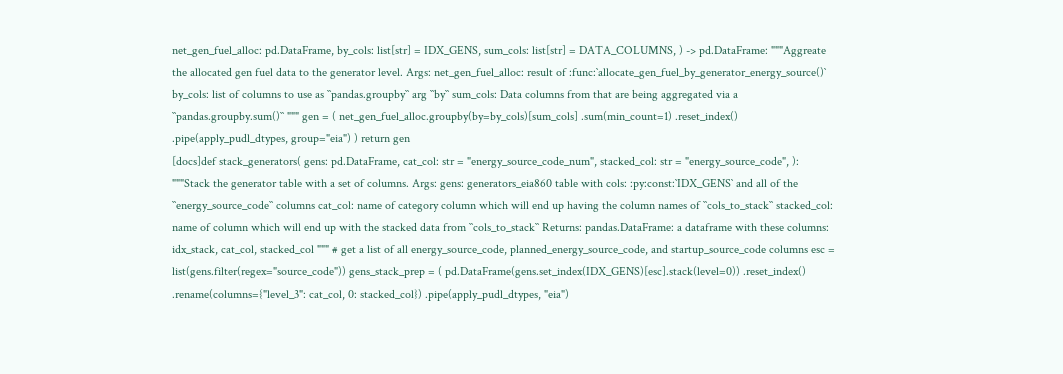net_gen_fuel_alloc: pd.DataFrame, by_cols: list[str] = IDX_GENS, sum_cols: list[str] = DATA_COLUMNS, ) -> pd.DataFrame: """Aggreate the allocated gen fuel data to the generator level. Args: net_gen_fuel_alloc: result of :func:`allocate_gen_fuel_by_generator_energy_source()` by_cols: list of columns to use as ``pandas.groupby`` arg ``by`` sum_cols: Data columns from that are being aggregated via a ``pandas.groupby.sum()`` """ gen = ( net_gen_fuel_alloc.groupby(by=by_cols)[sum_cols] .sum(min_count=1) .reset_index() .pipe(apply_pudl_dtypes, group="eia") ) return gen
[docs]def stack_generators( gens: pd.DataFrame, cat_col: str = "energy_source_code_num", stacked_col: str = "energy_source_code", ): """Stack the generator table with a set of columns. Args: gens: generators_eia860 table with cols: :py:const:`IDX_GENS` and all of the ``energy_source_code`` columns cat_col: name of category column which will end up having the column names of ``cols_to_stack`` stacked_col: name of column which will end up with the stacked data from ``cols_to_stack`` Returns: pandas.DataFrame: a dataframe with these columns: idx_stack, cat_col, stacked_col """ # get a list of all energy_source_code, planned_energy_source_code, and startup_source_code columns esc = list(gens.filter(regex="source_code")) gens_stack_prep = ( pd.DataFrame(gens.set_index(IDX_GENS)[esc].stack(level=0)) .reset_index() .rename(columns={"level_3": cat_col, 0: stacked_col}) .pipe(apply_pudl_dtypes, "eia")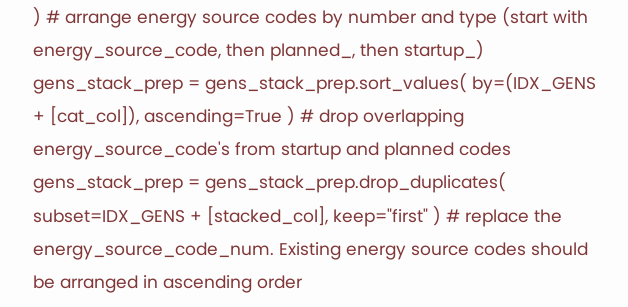) # arrange energy source codes by number and type (start with energy_source_code, then planned_, then startup_) gens_stack_prep = gens_stack_prep.sort_values( by=(IDX_GENS + [cat_col]), ascending=True ) # drop overlapping energy_source_code's from startup and planned codes gens_stack_prep = gens_stack_prep.drop_duplicates( subset=IDX_GENS + [stacked_col], keep="first" ) # replace the energy_source_code_num. Existing energy source codes should be arranged in ascending order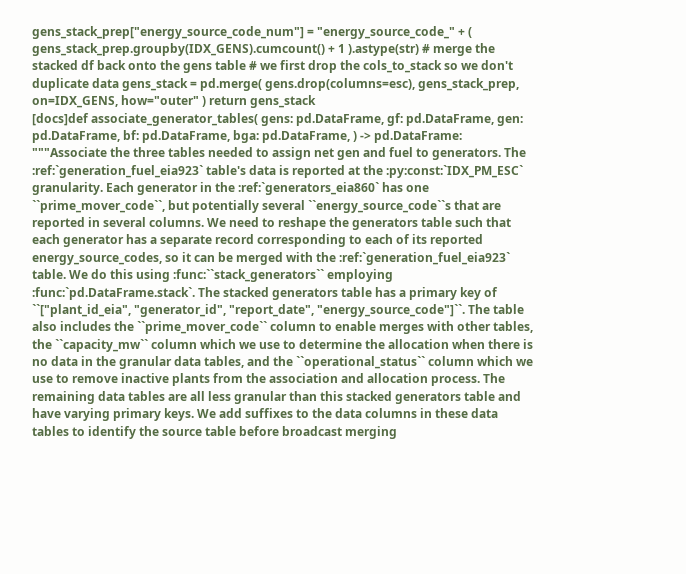gens_stack_prep["energy_source_code_num"] = "energy_source_code_" + ( gens_stack_prep.groupby(IDX_GENS).cumcount() + 1 ).astype(str) # merge the stacked df back onto the gens table # we first drop the cols_to_stack so we don't duplicate data gens_stack = pd.merge( gens.drop(columns=esc), gens_stack_prep, on=IDX_GENS, how="outer" ) return gens_stack
[docs]def associate_generator_tables( gens: pd.DataFrame, gf: pd.DataFrame, gen: pd.DataFrame, bf: pd.DataFrame, bga: pd.DataFrame, ) -> pd.DataFrame: """Associate the three tables needed to assign net gen and fuel to generators. The :ref:`generation_fuel_eia923` table's data is reported at the :py:const:`IDX_PM_ESC` granularity. Each generator in the :ref:`generators_eia860` has one ``prime_mover_code``, but potentially several ``energy_source_code``s that are reported in several columns. We need to reshape the generators table such that each generator has a separate record corresponding to each of its reported energy_source_codes, so it can be merged with the :ref:`generation_fuel_eia923` table. We do this using :func:``stack_generators`` employing :func:`pd.DataFrame.stack`. The stacked generators table has a primary key of ``["plant_id_eia", "generator_id", "report_date", "energy_source_code"]``. The table also includes the ``prime_mover_code`` column to enable merges with other tables, the ``capacity_mw`` column which we use to determine the allocation when there is no data in the granular data tables, and the ``operational_status`` column which we use to remove inactive plants from the association and allocation process. The remaining data tables are all less granular than this stacked generators table and have varying primary keys. We add suffixes to the data columns in these data tables to identify the source table before broadcast merging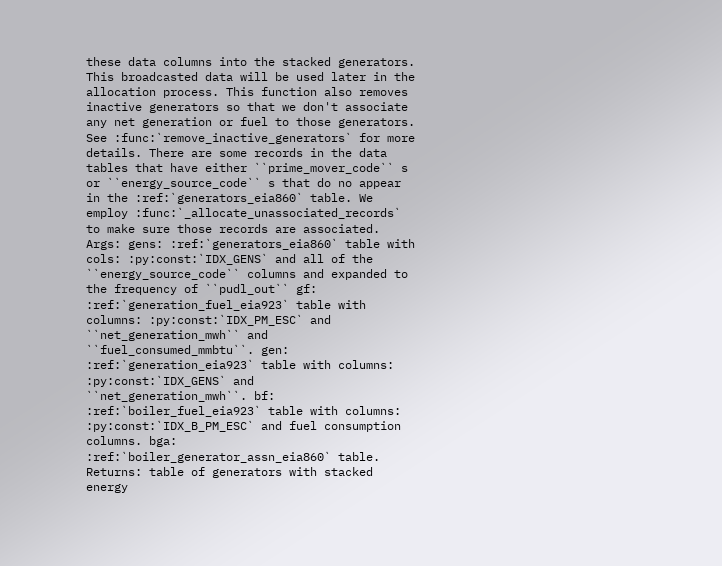these data columns into the stacked generators. This broadcasted data will be used later in the allocation process. This function also removes inactive generators so that we don't associate any net generation or fuel to those generators. See :func:`remove_inactive_generators` for more details. There are some records in the data tables that have either ``prime_mover_code`` s or ``energy_source_code`` s that do no appear in the :ref:`generators_eia860` table. We employ :func:`_allocate_unassociated_records` to make sure those records are associated. Args: gens: :ref:`generators_eia860` table with cols: :py:const:`IDX_GENS` and all of the ``energy_source_code`` columns and expanded to the frequency of ``pudl_out`` gf: :ref:`generation_fuel_eia923` table with columns: :py:const:`IDX_PM_ESC` and ``net_generation_mwh`` and ``fuel_consumed_mmbtu``. gen: :ref:`generation_eia923` table with columns: :py:const:`IDX_GENS` and ``net_generation_mwh``. bf: :ref:`boiler_fuel_eia923` table with columns: :py:const:`IDX_B_PM_ESC` and fuel consumption columns. bga: :ref:`boiler_generator_assn_eia860` table. Returns: table of generators with stacked energy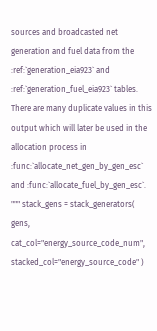sources and broadcasted net generation and fuel data from the :ref:`generation_eia923` and :ref:`generation_fuel_eia923` tables. There are many duplicate values in this output which will later be used in the allocation process in :func:`allocate_net_gen_by_gen_esc` and :func:`allocate_fuel_by_gen_esc`. """ stack_gens = stack_generators( gens, cat_col="energy_source_code_num", stacked_col="energy_source_code" )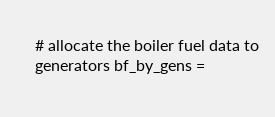# allocate the boiler fuel data to generators bf_by_gens =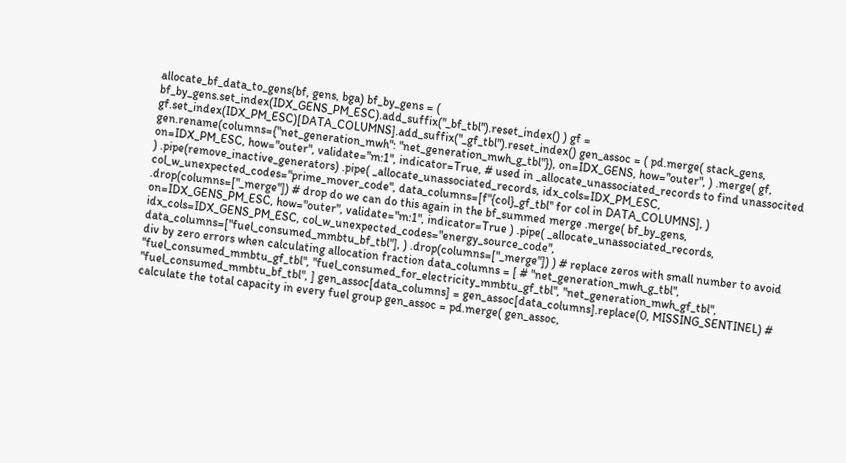allocate_bf_data_to_gens(bf, gens, bga) bf_by_gens = ( bf_by_gens.set_index(IDX_GENS_PM_ESC).add_suffix("_bf_tbl").reset_index() ) gf = gf.set_index(IDX_PM_ESC)[DATA_COLUMNS].add_suffix("_gf_tbl").reset_index() gen_assoc = ( pd.merge( stack_gens, gen.rename(columns={"net_generation_mwh": "net_generation_mwh_g_tbl"}), on=IDX_GENS, how="outer", ) .merge( gf, on=IDX_PM_ESC, how="outer", validate="m:1", indicator=True, # used in _allocate_unassociated_records to find unassocited ) .pipe(remove_inactive_generators) .pipe( _allocate_unassociated_records, idx_cols=IDX_PM_ESC, col_w_unexpected_codes="prime_mover_code", data_columns=[f"{col}_gf_tbl" for col in DATA_COLUMNS], ) .drop(columns=["_merge"]) # drop do we can do this again in the bf_summed merge .merge( bf_by_gens, on=IDX_GENS_PM_ESC, how="outer", validate="m:1", indicator=True ) .pipe( _allocate_unassociated_records, idx_cols=IDX_GENS_PM_ESC, col_w_unexpected_codes="energy_source_code", data_columns=["fuel_consumed_mmbtu_bf_tbl"], ) .drop(columns=["_merge"]) ) # replace zeros with small number to avoid div by zero errors when calculating allocation fraction data_columns = [ # "net_generation_mwh_g_tbl", "fuel_consumed_mmbtu_gf_tbl", "fuel_consumed_for_electricity_mmbtu_gf_tbl", "net_generation_mwh_gf_tbl", "fuel_consumed_mmbtu_bf_tbl", ] gen_assoc[data_columns] = gen_assoc[data_columns].replace(0, MISSING_SENTINEL) # calculate the total capacity in every fuel group gen_assoc = pd.merge( gen_assoc,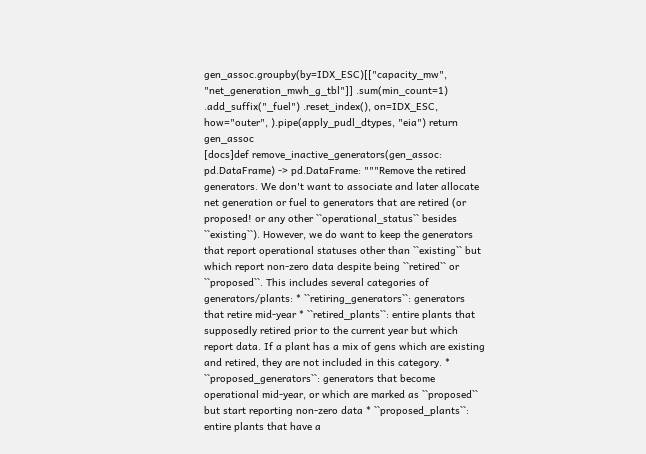gen_assoc.groupby(by=IDX_ESC)[["capacity_mw", "net_generation_mwh_g_tbl"]] .sum(min_count=1) .add_suffix("_fuel") .reset_index(), on=IDX_ESC, how="outer", ).pipe(apply_pudl_dtypes, "eia") return gen_assoc
[docs]def remove_inactive_generators(gen_assoc: pd.DataFrame) -> pd.DataFrame: """Remove the retired generators. We don't want to associate and later allocate net generation or fuel to generators that are retired (or proposed! or any other ``operational_status`` besides ``existing``). However, we do want to keep the generators that report operational statuses other than ``existing`` but which report non-zero data despite being ``retired`` or ``proposed``. This includes several categories of generators/plants: * ``retiring_generators``: generators that retire mid-year * ``retired_plants``: entire plants that supposedly retired prior to the current year but which report data. If a plant has a mix of gens which are existing and retired, they are not included in this category. * ``proposed_generators``: generators that become operational mid-year, or which are marked as ``proposed`` but start reporting non-zero data * ``proposed_plants``: entire plants that have a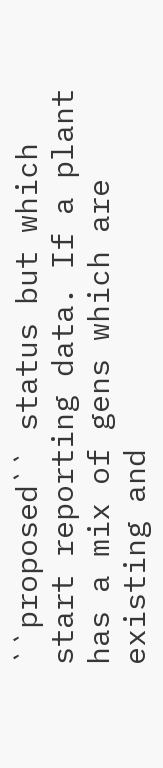``proposed`` status but which start reporting data. If a plant has a mix of gens which are existing and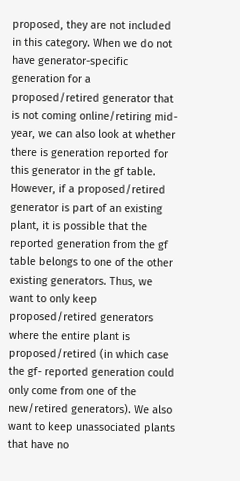proposed, they are not included in this category. When we do not have generator-specific generation for a proposed/retired generator that is not coming online/retiring mid-year, we can also look at whether there is generation reported for this generator in the gf table. However, if a proposed/retired generator is part of an existing plant, it is possible that the reported generation from the gf table belongs to one of the other existing generators. Thus, we want to only keep proposed/retired generators where the entire plant is proposed/retired (in which case the gf- reported generation could only come from one of the new/retired generators). We also want to keep unassociated plants that have no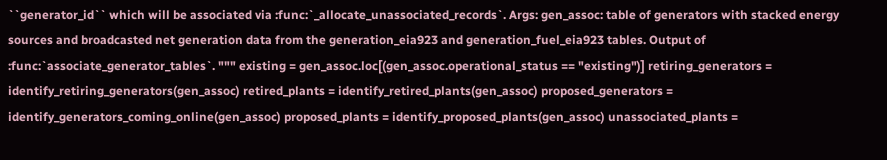``generator_id`` which will be associated via :func:`_allocate_unassociated_records`. Args: gen_assoc: table of generators with stacked energy sources and broadcasted net generation data from the generation_eia923 and generation_fuel_eia923 tables. Output of :func:`associate_generator_tables`. """ existing = gen_assoc.loc[(gen_assoc.operational_status == "existing")] retiring_generators = identify_retiring_generators(gen_assoc) retired_plants = identify_retired_plants(gen_assoc) proposed_generators = identify_generators_coming_online(gen_assoc) proposed_plants = identify_proposed_plants(gen_assoc) unassociated_plants =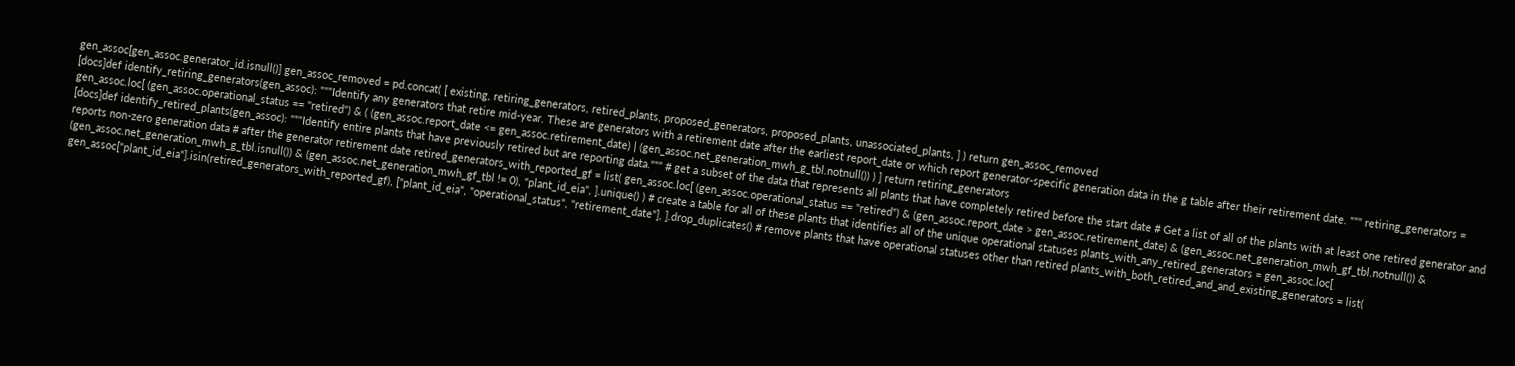gen_assoc[gen_assoc.generator_id.isnull()] gen_assoc_removed = pd.concat( [ existing, retiring_generators, retired_plants, proposed_generators, proposed_plants, unassociated_plants, ] ) return gen_assoc_removed
[docs]def identify_retiring_generators(gen_assoc): """Identify any generators that retire mid-year. These are generators with a retirement date after the earliest report_date or which report generator-specific generation data in the g table after their retirement date. """ retiring_generators = gen_assoc.loc[ (gen_assoc.operational_status == "retired") & ( (gen_assoc.report_date <= gen_assoc.retirement_date) | (gen_assoc.net_generation_mwh_g_tbl.notnull()) ) ] return retiring_generators
[docs]def identify_retired_plants(gen_assoc): """Identify entire plants that have previously retired but are reporting data.""" # get a subset of the data that represents all plants that have completely retired before the start date # Get a list of all of the plants with at least one retired generator and reports non-zero generation data # after the generator retirement date retired_generators_with_reported_gf = list( gen_assoc.loc[ (gen_assoc.operational_status == "retired") & (gen_assoc.report_date > gen_assoc.retirement_date) & (gen_assoc.net_generation_mwh_gf_tbl.notnull()) & (gen_assoc.net_generation_mwh_g_tbl.isnull()) & (gen_assoc.net_generation_mwh_gf_tbl != 0), "plant_id_eia", ].unique() ) # create a table for all of these plants that identifies all of the unique operational statuses plants_with_any_retired_generators = gen_assoc.loc[ gen_assoc["plant_id_eia"].isin(retired_generators_with_reported_gf), ["plant_id_eia", "operational_status", "retirement_date"], ].drop_duplicates() # remove plants that have operational statuses other than retired plants_with_both_retired_and_and_existing_generators = list(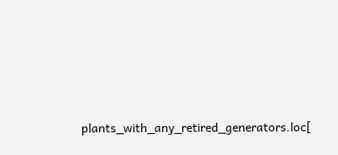plants_with_any_retired_generators.loc[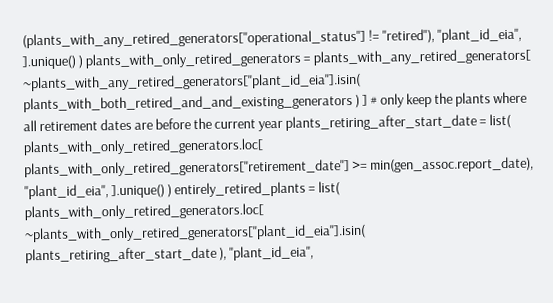(plants_with_any_retired_generators["operational_status"] != "retired"), "plant_id_eia", ].unique() ) plants_with_only_retired_generators = plants_with_any_retired_generators[ ~plants_with_any_retired_generators["plant_id_eia"].isin( plants_with_both_retired_and_and_existing_generators ) ] # only keep the plants where all retirement dates are before the current year plants_retiring_after_start_date = list( plants_with_only_retired_generators.loc[ plants_with_only_retired_generators["retirement_date"] >= min(gen_assoc.report_date), "plant_id_eia", ].unique() ) entirely_retired_plants = list( plants_with_only_retired_generators.loc[ ~plants_with_only_retired_generators["plant_id_eia"].isin( plants_retiring_after_start_date ), "plant_id_eia",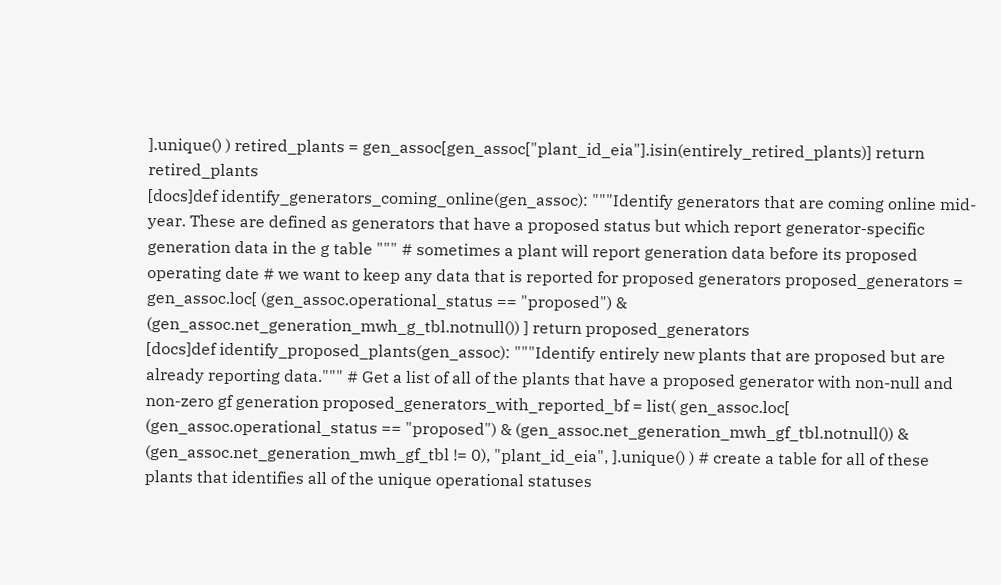].unique() ) retired_plants = gen_assoc[gen_assoc["plant_id_eia"].isin(entirely_retired_plants)] return retired_plants
[docs]def identify_generators_coming_online(gen_assoc): """Identify generators that are coming online mid-year. These are defined as generators that have a proposed status but which report generator-specific generation data in the g table """ # sometimes a plant will report generation data before its proposed operating date # we want to keep any data that is reported for proposed generators proposed_generators = gen_assoc.loc[ (gen_assoc.operational_status == "proposed") & (gen_assoc.net_generation_mwh_g_tbl.notnull()) ] return proposed_generators
[docs]def identify_proposed_plants(gen_assoc): """Identify entirely new plants that are proposed but are already reporting data.""" # Get a list of all of the plants that have a proposed generator with non-null and non-zero gf generation proposed_generators_with_reported_bf = list( gen_assoc.loc[ (gen_assoc.operational_status == "proposed") & (gen_assoc.net_generation_mwh_gf_tbl.notnull()) & (gen_assoc.net_generation_mwh_gf_tbl != 0), "plant_id_eia", ].unique() ) # create a table for all of these plants that identifies all of the unique operational statuses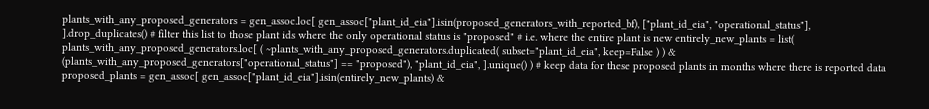plants_with_any_proposed_generators = gen_assoc.loc[ gen_assoc["plant_id_eia"].isin(proposed_generators_with_reported_bf), ["plant_id_eia", "operational_status"], ].drop_duplicates() # filter this list to those plant ids where the only operational status is "proposed" # i.e. where the entire plant is new entirely_new_plants = list( plants_with_any_proposed_generators.loc[ ( ~plants_with_any_proposed_generators.duplicated( subset="plant_id_eia", keep=False ) ) & (plants_with_any_proposed_generators["operational_status"] == "proposed"), "plant_id_eia", ].unique() ) # keep data for these proposed plants in months where there is reported data proposed_plants = gen_assoc[ gen_assoc["plant_id_eia"].isin(entirely_new_plants) &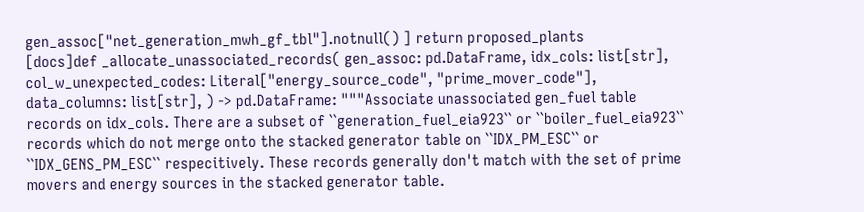gen_assoc["net_generation_mwh_gf_tbl"].notnull() ] return proposed_plants
[docs]def _allocate_unassociated_records( gen_assoc: pd.DataFrame, idx_cols: list[str], col_w_unexpected_codes: Literal["energy_source_code", "prime_mover_code"], data_columns: list[str], ) -> pd.DataFrame: """Associate unassociated gen_fuel table records on idx_cols. There are a subset of ``generation_fuel_eia923`` or ``boiler_fuel_eia923`` records which do not merge onto the stacked generator table on ``IDX_PM_ESC`` or ``IDX_GENS_PM_ESC`` respecitively. These records generally don't match with the set of prime movers and energy sources in the stacked generator table.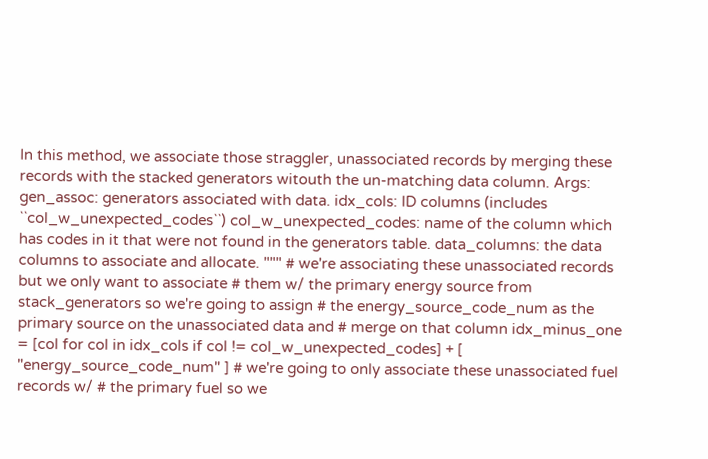In this method, we associate those straggler, unassociated records by merging these records with the stacked generators witouth the un-matching data column. Args: gen_assoc: generators associated with data. idx_cols: ID columns (includes ``col_w_unexpected_codes``) col_w_unexpected_codes: name of the column which has codes in it that were not found in the generators table. data_columns: the data columns to associate and allocate. """ # we're associating these unassociated records but we only want to associate # them w/ the primary energy source from stack_generators so we're going to assign # the energy_source_code_num as the primary source on the unassociated data and # merge on that column idx_minus_one = [col for col in idx_cols if col != col_w_unexpected_codes] + [ "energy_source_code_num" ] # we're going to only associate these unassociated fuel records w/ # the primary fuel so we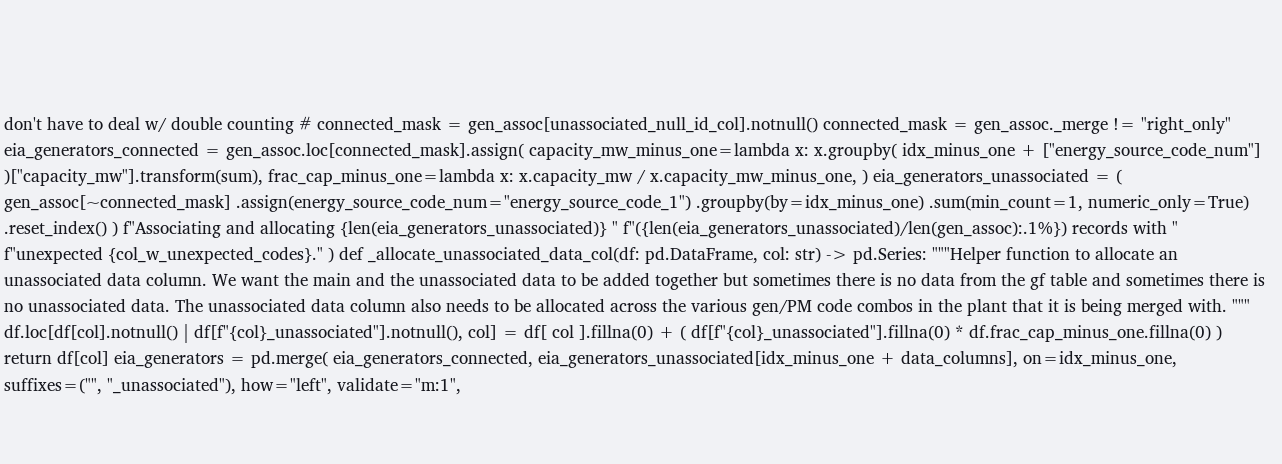don't have to deal w/ double counting # connected_mask = gen_assoc[unassociated_null_id_col].notnull() connected_mask = gen_assoc._merge != "right_only" eia_generators_connected = gen_assoc.loc[connected_mask].assign( capacity_mw_minus_one=lambda x: x.groupby( idx_minus_one + ["energy_source_code_num"] )["capacity_mw"].transform(sum), frac_cap_minus_one=lambda x: x.capacity_mw / x.capacity_mw_minus_one, ) eia_generators_unassociated = ( gen_assoc[~connected_mask] .assign(energy_source_code_num="energy_source_code_1") .groupby(by=idx_minus_one) .sum(min_count=1, numeric_only=True) .reset_index() ) f"Associating and allocating {len(eia_generators_unassociated)} " f"({len(eia_generators_unassociated)/len(gen_assoc):.1%}) records with " f"unexpected {col_w_unexpected_codes}." ) def _allocate_unassociated_data_col(df: pd.DataFrame, col: str) -> pd.Series: """Helper function to allocate an unassociated data column. We want the main and the unassociated data to be added together but sometimes there is no data from the gf table and sometimes there is no unassociated data. The unassociated data column also needs to be allocated across the various gen/PM code combos in the plant that it is being merged with. """ df.loc[df[col].notnull() | df[f"{col}_unassociated"].notnull(), col] = df[ col ].fillna(0) + ( df[f"{col}_unassociated"].fillna(0) * df.frac_cap_minus_one.fillna(0) ) return df[col] eia_generators = pd.merge( eia_generators_connected, eia_generators_unassociated[idx_minus_one + data_columns], on=idx_minus_one, suffixes=("", "_unassociated"), how="left", validate="m:1",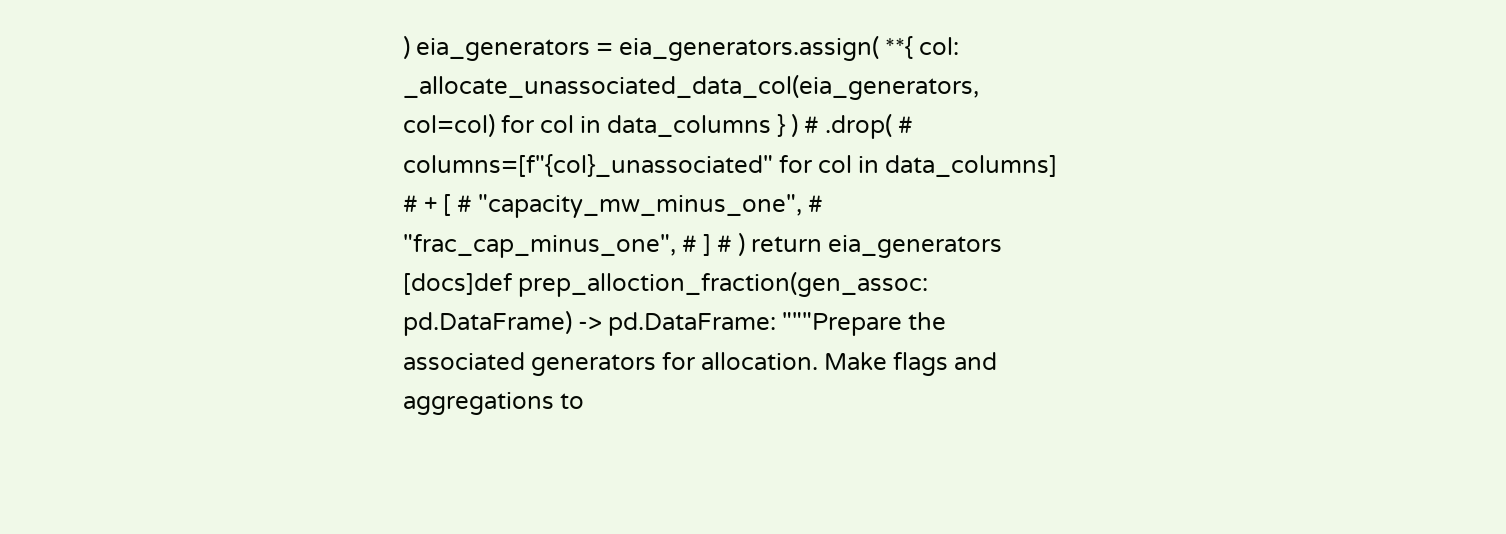) eia_generators = eia_generators.assign( **{ col: _allocate_unassociated_data_col(eia_generators, col=col) for col in data_columns } ) # .drop( # columns=[f"{col}_unassociated" for col in data_columns] # + [ # "capacity_mw_minus_one", # "frac_cap_minus_one", # ] # ) return eia_generators
[docs]def prep_alloction_fraction(gen_assoc: pd.DataFrame) -> pd.DataFrame: """Prepare the associated generators for allocation. Make flags and aggregations to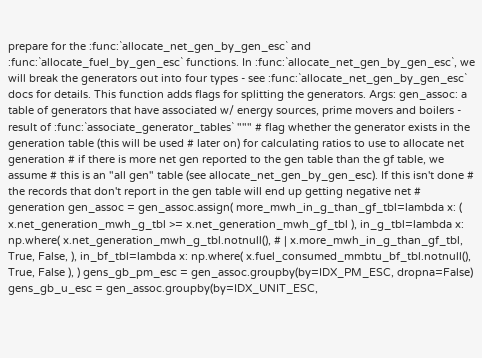prepare for the :func:`allocate_net_gen_by_gen_esc` and :func:`allocate_fuel_by_gen_esc` functions. In :func:`allocate_net_gen_by_gen_esc`, we will break the generators out into four types - see :func:`allocate_net_gen_by_gen_esc` docs for details. This function adds flags for splitting the generators. Args: gen_assoc: a table of generators that have associated w/ energy sources, prime movers and boilers - result of :func:`associate_generator_tables` """ # flag whether the generator exists in the generation table (this will be used # later on) for calculating ratios to use to allocate net generation # if there is more net gen reported to the gen table than the gf table, we assume # this is an "all gen" table (see allocate_net_gen_by_gen_esc). If this isn't done # the records that don't report in the gen table will end up getting negative net # generation gen_assoc = gen_assoc.assign( more_mwh_in_g_than_gf_tbl=lambda x: ( x.net_generation_mwh_g_tbl >= x.net_generation_mwh_gf_tbl ), in_g_tbl=lambda x: np.where( x.net_generation_mwh_g_tbl.notnull(), # | x.more_mwh_in_g_than_gf_tbl, True, False, ), in_bf_tbl=lambda x: np.where( x.fuel_consumed_mmbtu_bf_tbl.notnull(), True, False ), ) gens_gb_pm_esc = gen_assoc.groupby(by=IDX_PM_ESC, dropna=False) gens_gb_u_esc = gen_assoc.groupby(by=IDX_UNIT_ESC,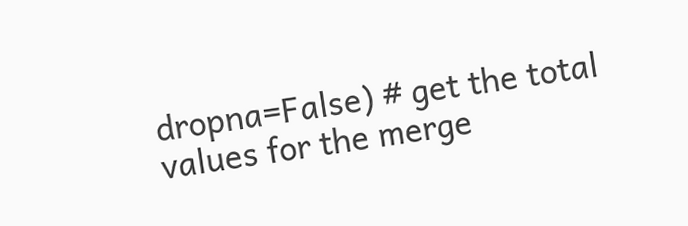dropna=False) # get the total values for the merge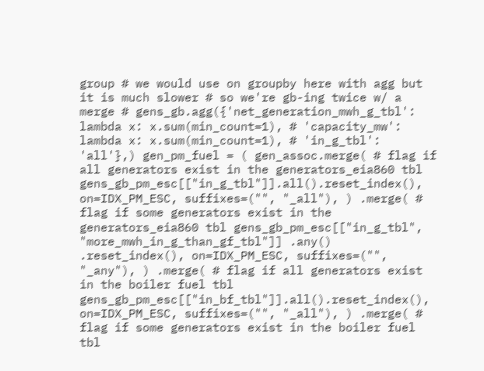group # we would use on groupby here with agg but it is much slower # so we're gb-ing twice w/ a merge # gens_gb.agg({'net_generation_mwh_g_tbl': lambda x: x.sum(min_count=1), # 'capacity_mw': lambda x: x.sum(min_count=1), # 'in_g_tbl': 'all'},) gen_pm_fuel = ( gen_assoc.merge( # flag if all generators exist in the generators_eia860 tbl gens_gb_pm_esc[["in_g_tbl"]].all().reset_index(), on=IDX_PM_ESC, suffixes=("", "_all"), ) .merge( # flag if some generators exist in the generators_eia860 tbl gens_gb_pm_esc[["in_g_tbl", "more_mwh_in_g_than_gf_tbl"]] .any() .reset_index(), on=IDX_PM_ESC, suffixes=("", "_any"), ) .merge( # flag if all generators exist in the boiler fuel tbl gens_gb_pm_esc[["in_bf_tbl"]].all().reset_index(), on=IDX_PM_ESC, suffixes=("", "_all"), ) .merge( # flag if some generators exist in the boiler fuel tbl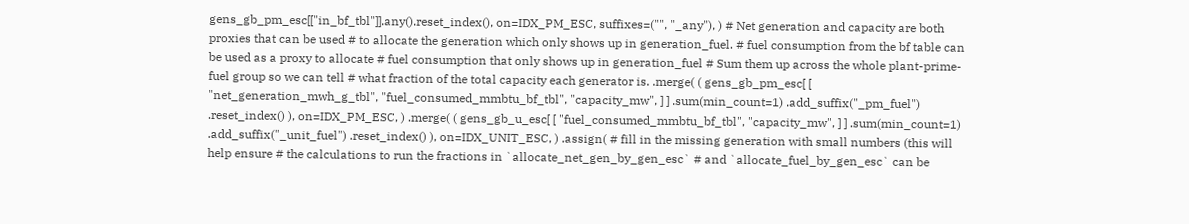gens_gb_pm_esc[["in_bf_tbl"]].any().reset_index(), on=IDX_PM_ESC, suffixes=("", "_any"), ) # Net generation and capacity are both proxies that can be used # to allocate the generation which only shows up in generation_fuel. # fuel consumption from the bf table can be used as a proxy to allocate # fuel consumption that only shows up in generation_fuel # Sum them up across the whole plant-prime-fuel group so we can tell # what fraction of the total capacity each generator is. .merge( ( gens_gb_pm_esc[ [ "net_generation_mwh_g_tbl", "fuel_consumed_mmbtu_bf_tbl", "capacity_mw", ] ] .sum(min_count=1) .add_suffix("_pm_fuel") .reset_index() ), on=IDX_PM_ESC, ) .merge( ( gens_gb_u_esc[ [ "fuel_consumed_mmbtu_bf_tbl", "capacity_mw", ] ] .sum(min_count=1) .add_suffix("_unit_fuel") .reset_index() ), on=IDX_UNIT_ESC, ) .assign( # fill in the missing generation with small numbers (this will help ensure # the calculations to run the fractions in `allocate_net_gen_by_gen_esc` # and `allocate_fuel_by_gen_esc` can be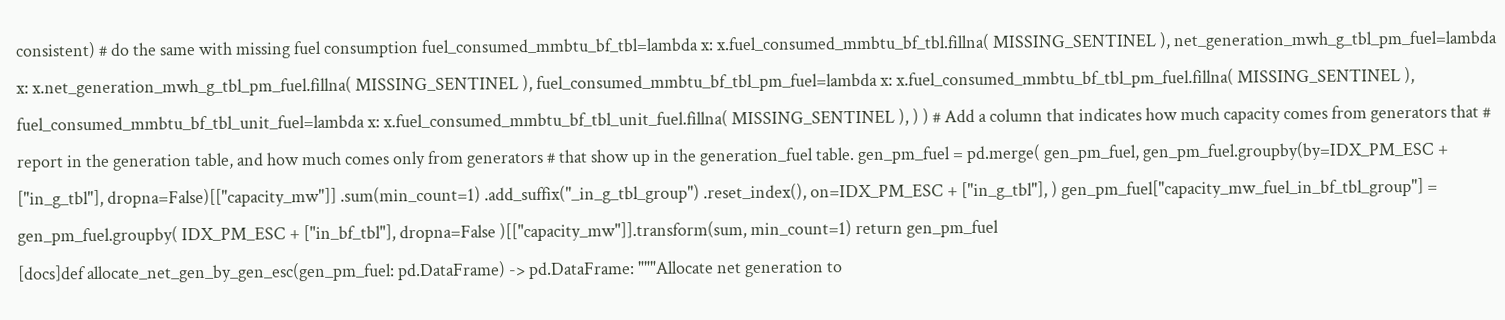consistent) # do the same with missing fuel consumption fuel_consumed_mmbtu_bf_tbl=lambda x: x.fuel_consumed_mmbtu_bf_tbl.fillna( MISSING_SENTINEL ), net_generation_mwh_g_tbl_pm_fuel=lambda x: x.net_generation_mwh_g_tbl_pm_fuel.fillna( MISSING_SENTINEL ), fuel_consumed_mmbtu_bf_tbl_pm_fuel=lambda x: x.fuel_consumed_mmbtu_bf_tbl_pm_fuel.fillna( MISSING_SENTINEL ), fuel_consumed_mmbtu_bf_tbl_unit_fuel=lambda x: x.fuel_consumed_mmbtu_bf_tbl_unit_fuel.fillna( MISSING_SENTINEL ), ) ) # Add a column that indicates how much capacity comes from generators that # report in the generation table, and how much comes only from generators # that show up in the generation_fuel table. gen_pm_fuel = pd.merge( gen_pm_fuel, gen_pm_fuel.groupby(by=IDX_PM_ESC + ["in_g_tbl"], dropna=False)[["capacity_mw"]] .sum(min_count=1) .add_suffix("_in_g_tbl_group") .reset_index(), on=IDX_PM_ESC + ["in_g_tbl"], ) gen_pm_fuel["capacity_mw_fuel_in_bf_tbl_group"] = gen_pm_fuel.groupby( IDX_PM_ESC + ["in_bf_tbl"], dropna=False )[["capacity_mw"]].transform(sum, min_count=1) return gen_pm_fuel
[docs]def allocate_net_gen_by_gen_esc(gen_pm_fuel: pd.DataFrame) -> pd.DataFrame: """Allocate net generation to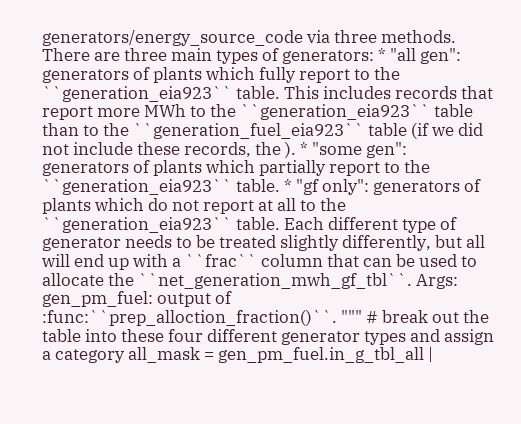generators/energy_source_code via three methods. There are three main types of generators: * "all gen": generators of plants which fully report to the ``generation_eia923`` table. This includes records that report more MWh to the ``generation_eia923`` table than to the ``generation_fuel_eia923`` table (if we did not include these records, the ). * "some gen": generators of plants which partially report to the ``generation_eia923`` table. * "gf only": generators of plants which do not report at all to the ``generation_eia923`` table. Each different type of generator needs to be treated slightly differently, but all will end up with a ``frac`` column that can be used to allocate the ``net_generation_mwh_gf_tbl``. Args: gen_pm_fuel: output of :func:``prep_alloction_fraction()``. """ # break out the table into these four different generator types and assign a category all_mask = gen_pm_fuel.in_g_tbl_all |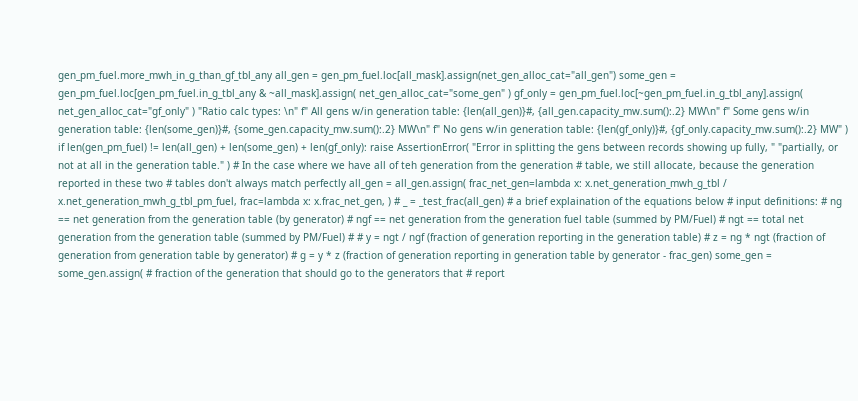gen_pm_fuel.more_mwh_in_g_than_gf_tbl_any all_gen = gen_pm_fuel.loc[all_mask].assign(net_gen_alloc_cat="all_gen") some_gen = gen_pm_fuel.loc[gen_pm_fuel.in_g_tbl_any & ~all_mask].assign( net_gen_alloc_cat="some_gen" ) gf_only = gen_pm_fuel.loc[~gen_pm_fuel.in_g_tbl_any].assign( net_gen_alloc_cat="gf_only" ) "Ratio calc types: \n" f" All gens w/in generation table: {len(all_gen)}#, {all_gen.capacity_mw.sum():.2} MW\n" f" Some gens w/in generation table: {len(some_gen)}#, {some_gen.capacity_mw.sum():.2} MW\n" f" No gens w/in generation table: {len(gf_only)}#, {gf_only.capacity_mw.sum():.2} MW" ) if len(gen_pm_fuel) != len(all_gen) + len(some_gen) + len(gf_only): raise AssertionError( "Error in splitting the gens between records showing up fully, " "partially, or not at all in the generation table." ) # In the case where we have all of teh generation from the generation # table, we still allocate, because the generation reported in these two # tables don't always match perfectly all_gen = all_gen.assign( frac_net_gen=lambda x: x.net_generation_mwh_g_tbl / x.net_generation_mwh_g_tbl_pm_fuel, frac=lambda x: x.frac_net_gen, ) # _ = _test_frac(all_gen) # a brief explaination of the equations below # input definitions: # ng == net generation from the generation table (by generator) # ngf == net generation from the generation fuel table (summed by PM/Fuel) # ngt == total net generation from the generation table (summed by PM/Fuel) # # y = ngt / ngf (fraction of generation reporting in the generation table) # z = ng * ngt (fraction of generation from generation table by generator) # g = y * z (fraction of generation reporting in generation table by generator - frac_gen) some_gen = some_gen.assign( # fraction of the generation that should go to the generators that # report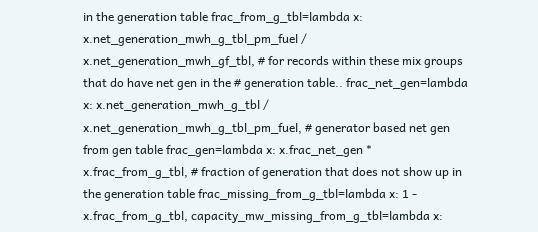in the generation table frac_from_g_tbl=lambda x: x.net_generation_mwh_g_tbl_pm_fuel / x.net_generation_mwh_gf_tbl, # for records within these mix groups that do have net gen in the # generation table.. frac_net_gen=lambda x: x.net_generation_mwh_g_tbl / x.net_generation_mwh_g_tbl_pm_fuel, # generator based net gen from gen table frac_gen=lambda x: x.frac_net_gen * x.frac_from_g_tbl, # fraction of generation that does not show up in the generation table frac_missing_from_g_tbl=lambda x: 1 - x.frac_from_g_tbl, capacity_mw_missing_from_g_tbl=lambda x: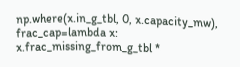np.where(x.in_g_tbl, 0, x.capacity_mw), frac_cap=lambda x: x.frac_missing_from_g_tbl *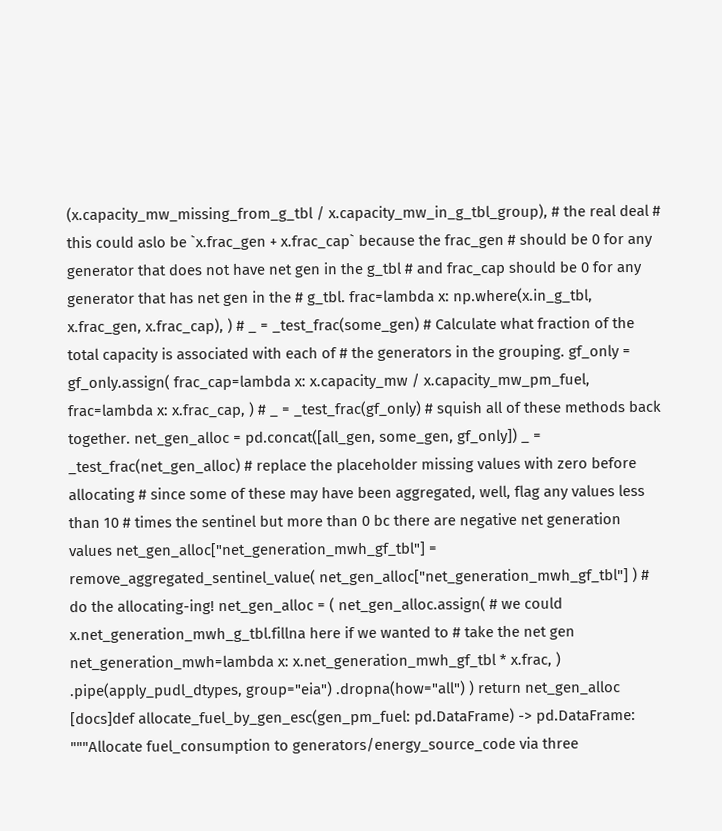(x.capacity_mw_missing_from_g_tbl / x.capacity_mw_in_g_tbl_group), # the real deal # this could aslo be `x.frac_gen + x.frac_cap` because the frac_gen # should be 0 for any generator that does not have net gen in the g_tbl # and frac_cap should be 0 for any generator that has net gen in the # g_tbl. frac=lambda x: np.where(x.in_g_tbl, x.frac_gen, x.frac_cap), ) # _ = _test_frac(some_gen) # Calculate what fraction of the total capacity is associated with each of # the generators in the grouping. gf_only = gf_only.assign( frac_cap=lambda x: x.capacity_mw / x.capacity_mw_pm_fuel, frac=lambda x: x.frac_cap, ) # _ = _test_frac(gf_only) # squish all of these methods back together. net_gen_alloc = pd.concat([all_gen, some_gen, gf_only]) _ = _test_frac(net_gen_alloc) # replace the placeholder missing values with zero before allocating # since some of these may have been aggregated, well, flag any values less than 10 # times the sentinel but more than 0 bc there are negative net generation values net_gen_alloc["net_generation_mwh_gf_tbl"] = remove_aggregated_sentinel_value( net_gen_alloc["net_generation_mwh_gf_tbl"] ) # do the allocating-ing! net_gen_alloc = ( net_gen_alloc.assign( # we could x.net_generation_mwh_g_tbl.fillna here if we wanted to # take the net gen net_generation_mwh=lambda x: x.net_generation_mwh_gf_tbl * x.frac, ) .pipe(apply_pudl_dtypes, group="eia") .dropna(how="all") ) return net_gen_alloc
[docs]def allocate_fuel_by_gen_esc(gen_pm_fuel: pd.DataFrame) -> pd.DataFrame: """Allocate fuel_consumption to generators/energy_source_code via three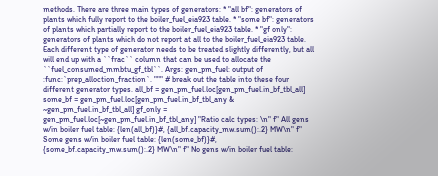methods. There are three main types of generators: * "all bf": generators of plants which fully report to the boiler_fuel_eia923 table. * "some bf": generators of plants which partially report to the boiler_fuel_eia923 table. * "gf only": generators of plants which do not report at all to the boiler_fuel_eia923 table. Each different type of generator needs to be treated slightly differently, but all will end up with a ``frac`` column that can be used to allocate the ``fuel_consumed_mmbtu_gf_tbl``. Args: gen_pm_fuel: output of :func:`prep_alloction_fraction`. """ # break out the table into these four different generator types. all_bf = gen_pm_fuel.loc[gen_pm_fuel.in_bf_tbl_all] some_bf = gen_pm_fuel.loc[gen_pm_fuel.in_bf_tbl_any & ~gen_pm_fuel.in_bf_tbl_all] gf_only = gen_pm_fuel.loc[~gen_pm_fuel.in_bf_tbl_any] "Ratio calc types: \n" f" All gens w/in boiler fuel table: {len(all_bf)}#, {all_bf.capacity_mw.sum():.2} MW\n" f" Some gens w/in boiler fuel table: {len(some_bf)}#, {some_bf.capacity_mw.sum():.2} MW\n" f" No gens w/in boiler fuel table: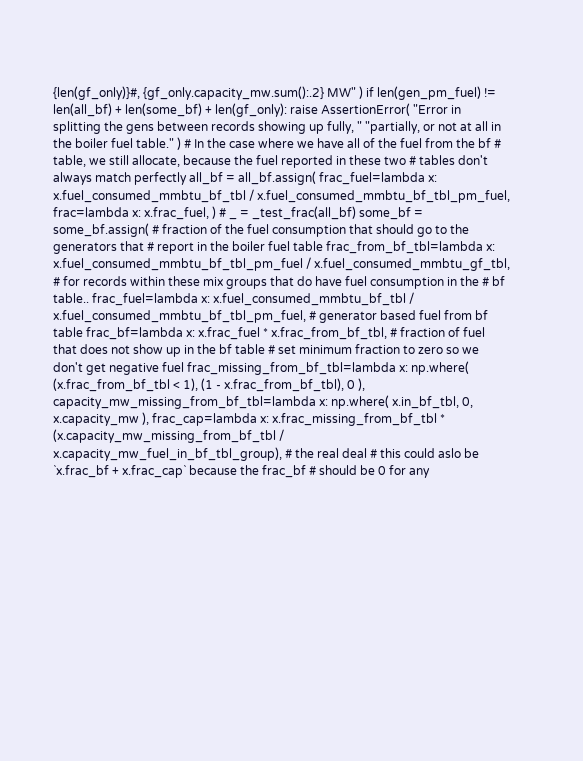{len(gf_only)}#, {gf_only.capacity_mw.sum():.2} MW" ) if len(gen_pm_fuel) != len(all_bf) + len(some_bf) + len(gf_only): raise AssertionError( "Error in splitting the gens between records showing up fully, " "partially, or not at all in the boiler fuel table." ) # In the case where we have all of the fuel from the bf # table, we still allocate, because the fuel reported in these two # tables don't always match perfectly all_bf = all_bf.assign( frac_fuel=lambda x: x.fuel_consumed_mmbtu_bf_tbl / x.fuel_consumed_mmbtu_bf_tbl_pm_fuel, frac=lambda x: x.frac_fuel, ) # _ = _test_frac(all_bf) some_bf = some_bf.assign( # fraction of the fuel consumption that should go to the generators that # report in the boiler fuel table frac_from_bf_tbl=lambda x: x.fuel_consumed_mmbtu_bf_tbl_pm_fuel / x.fuel_consumed_mmbtu_gf_tbl, # for records within these mix groups that do have fuel consumption in the # bf table.. frac_fuel=lambda x: x.fuel_consumed_mmbtu_bf_tbl / x.fuel_consumed_mmbtu_bf_tbl_pm_fuel, # generator based fuel from bf table frac_bf=lambda x: x.frac_fuel * x.frac_from_bf_tbl, # fraction of fuel that does not show up in the bf table # set minimum fraction to zero so we don't get negative fuel frac_missing_from_bf_tbl=lambda x: np.where( (x.frac_from_bf_tbl < 1), (1 - x.frac_from_bf_tbl), 0 ), capacity_mw_missing_from_bf_tbl=lambda x: np.where( x.in_bf_tbl, 0, x.capacity_mw ), frac_cap=lambda x: x.frac_missing_from_bf_tbl * (x.capacity_mw_missing_from_bf_tbl / x.capacity_mw_fuel_in_bf_tbl_group), # the real deal # this could aslo be `x.frac_bf + x.frac_cap` because the frac_bf # should be 0 for any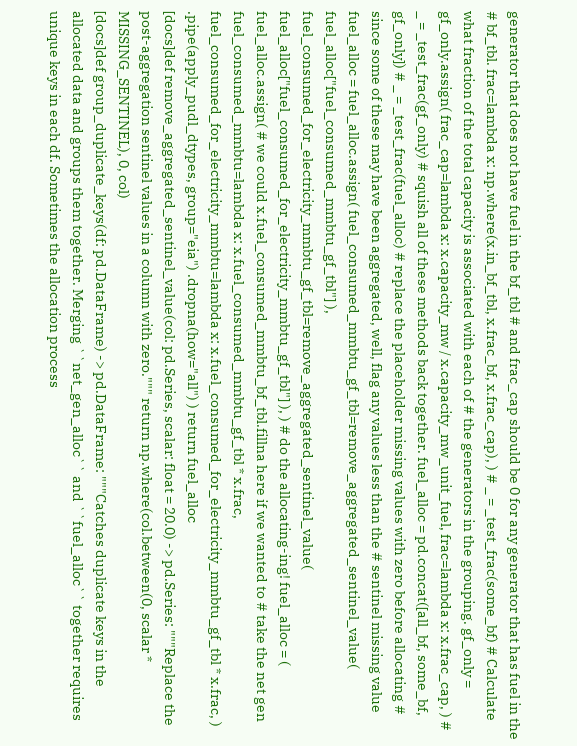generator that does not have fuel in the bf_tbl # and frac_cap should be 0 for any generator that has fuel in the # bf_tbl. frac=lambda x: np.where(x.in_bf_tbl, x.frac_bf, x.frac_cap), ) # _ = _test_frac(some_bf) # Calculate what fraction of the total capacity is associated with each of # the generators in the grouping. gf_only = gf_only.assign( frac_cap=lambda x: x.capacity_mw / x.capacity_mw_unit_fuel, frac=lambda x: x.frac_cap, ) # _ = _test_frac(gf_only) # squish all of these methods back together. fuel_alloc = pd.concat([all_bf, some_bf, gf_only]) # _ = _test_frac(fuel_alloc) # replace the placeholder missing values with zero before allocating # since some of these may have been aggregated, well, flag any values less than the # sentinel missing value fuel_alloc = fuel_alloc.assign( fuel_consumed_mmbtu_gf_tbl=remove_aggregated_sentinel_value( fuel_alloc["fuel_consumed_mmbtu_gf_tbl"] ), fuel_consumed_for_electricity_mmbtu_gf_tbl=remove_aggregated_sentinel_value( fuel_alloc["fuel_consumed_for_electricity_mmbtu_gf_tbl"] ), ) # do the allocating-ing! fuel_alloc = ( fuel_alloc.assign( # we could x.fuel_consumed_mmbtu_bf_tbl.fillna here if we wanted to # take the net gen fuel_consumed_mmbtu=lambda x: x.fuel_consumed_mmbtu_gf_tbl * x.frac, fuel_consumed_for_electricity_mmbtu=lambda x: x.fuel_consumed_for_electricity_mmbtu_gf_tbl * x.frac, ) .pipe(apply_pudl_dtypes, group="eia") .dropna(how="all") ) return fuel_alloc
[docs]def remove_aggregated_sentinel_value(col: pd.Series, scalar: float = 20.0) -> pd.Series: """Replace the post-aggregation sentinel values in a column with zero.""" return np.where(col.between(0, scalar * MISSING_SENTINEL), 0, col)
[docs]def group_duplicate_keys(df: pd.DataFrame) -> pd.DataFrame: """Catches duplicate keys in the allocated data and groups them together. Merging ``net_gen_alloc`` and ``fuel_alloc`` together requires unique keys in each df. Sometimes the allocation process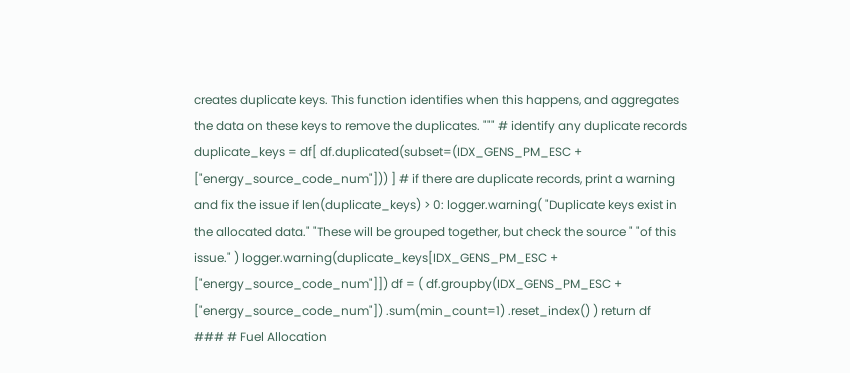creates duplicate keys. This function identifies when this happens, and aggregates the data on these keys to remove the duplicates. """ # identify any duplicate records duplicate_keys = df[ df.duplicated(subset=(IDX_GENS_PM_ESC + ["energy_source_code_num"])) ] # if there are duplicate records, print a warning and fix the issue if len(duplicate_keys) > 0: logger.warning( "Duplicate keys exist in the allocated data." "These will be grouped together, but check the source " "of this issue." ) logger.warning(duplicate_keys[IDX_GENS_PM_ESC + ["energy_source_code_num"]]) df = ( df.groupby(IDX_GENS_PM_ESC + ["energy_source_code_num"]) .sum(min_count=1) .reset_index() ) return df
### # Fuel Allocation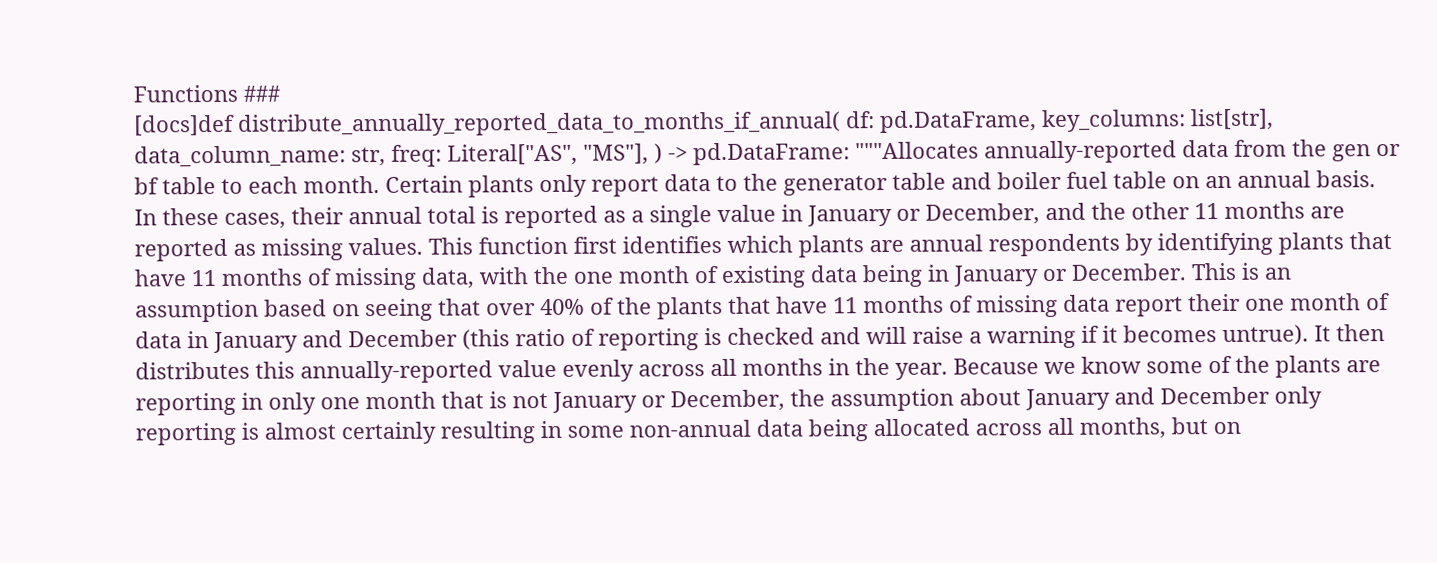Functions ###
[docs]def distribute_annually_reported_data_to_months_if_annual( df: pd.DataFrame, key_columns: list[str], data_column_name: str, freq: Literal["AS", "MS"], ) -> pd.DataFrame: """Allocates annually-reported data from the gen or bf table to each month. Certain plants only report data to the generator table and boiler fuel table on an annual basis. In these cases, their annual total is reported as a single value in January or December, and the other 11 months are reported as missing values. This function first identifies which plants are annual respondents by identifying plants that have 11 months of missing data, with the one month of existing data being in January or December. This is an assumption based on seeing that over 40% of the plants that have 11 months of missing data report their one month of data in January and December (this ratio of reporting is checked and will raise a warning if it becomes untrue). It then distributes this annually-reported value evenly across all months in the year. Because we know some of the plants are reporting in only one month that is not January or December, the assumption about January and December only reporting is almost certainly resulting in some non-annual data being allocated across all months, but on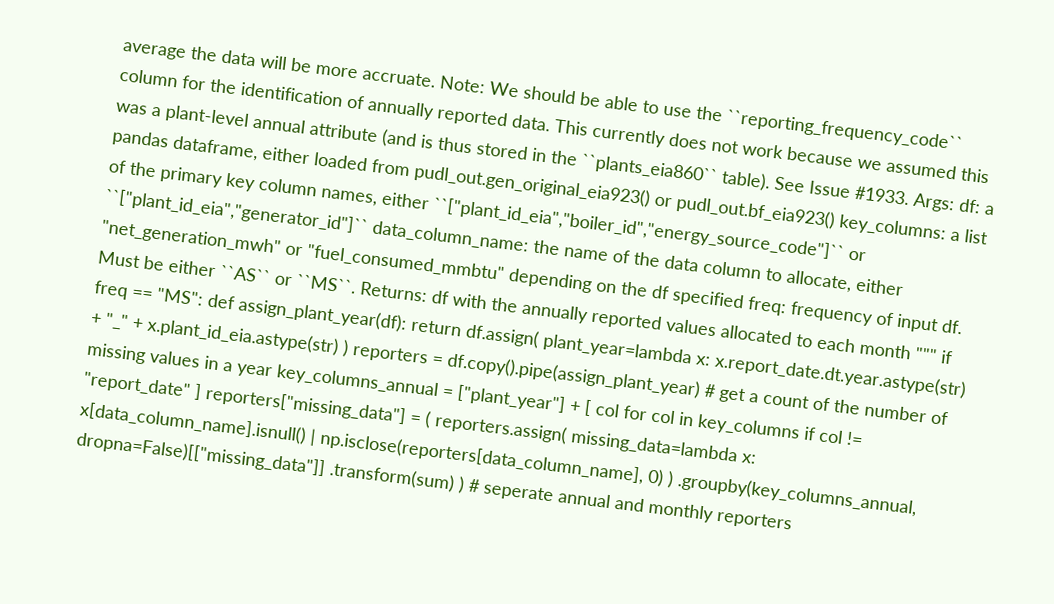average the data will be more accruate. Note: We should be able to use the ``reporting_frequency_code`` column for the identification of annually reported data. This currently does not work because we assumed this was a plant-level annual attribute (and is thus stored in the ``plants_eia860`` table). See Issue #1933. Args: df: a pandas dataframe, either loaded from pudl_out.gen_original_eia923() or pudl_out.bf_eia923() key_columns: a list of the primary key column names, either ``["plant_id_eia","boiler_id","energy_source_code"]`` or ``["plant_id_eia","generator_id"]`` data_column_name: the name of the data column to allocate, either "net_generation_mwh" or "fuel_consumed_mmbtu" depending on the df specified freq: frequency of input df. Must be either ``AS`` or ``MS``. Returns: df with the annually reported values allocated to each month """ if freq == "MS": def assign_plant_year(df): return df.assign( plant_year=lambda x: x.report_date.dt.year.astype(str) + "_" + x.plant_id_eia.astype(str) ) reporters = df.copy().pipe(assign_plant_year) # get a count of the number of missing values in a year key_columns_annual = ["plant_year"] + [ col for col in key_columns if col != "report_date" ] reporters["missing_data"] = ( reporters.assign( missing_data=lambda x: x[data_column_name].isnull() | np.isclose(reporters[data_column_name], 0) ) .groupby(key_columns_annual, dropna=False)[["missing_data"]] .transform(sum) ) # seperate annual and monthly reporters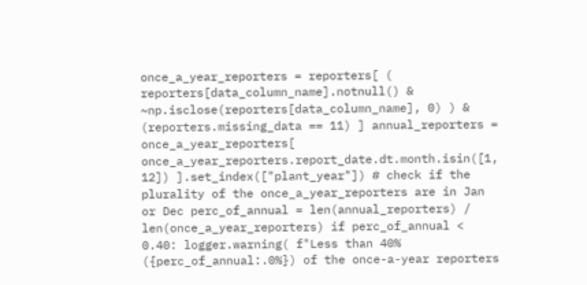once_a_year_reporters = reporters[ ( reporters[data_column_name].notnull() & ~np.isclose(reporters[data_column_name], 0) ) & (reporters.missing_data == 11) ] annual_reporters = once_a_year_reporters[ once_a_year_reporters.report_date.dt.month.isin([1, 12]) ].set_index(["plant_year"]) # check if the plurality of the once_a_year_reporters are in Jan or Dec perc_of_annual = len(annual_reporters) / len(once_a_year_reporters) if perc_of_annual < 0.40: logger.warning( f"Less than 40% ({perc_of_annual:.0%}) of the once-a-year reporters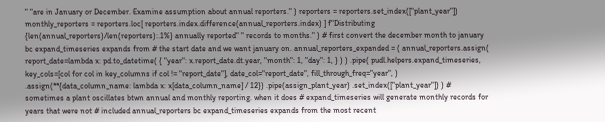" "are in January or December. Examine assumption about annual reporters." ) reporters = reporters.set_index(["plant_year"]) monthly_reporters = reporters.loc[ reporters.index.difference(annual_reporters.index) ] f"Distributing {len(annual_reporters)/len(reporters):.1%} annually reported" " records to months." ) # first convert the december month to january bc expand_timeseries expands from # the start date and we want january on. annual_reporters_expanded = ( annual_reporters.assign( report_date=lambda x: pd.to_datetime( { "year": x.report_date.dt.year, "month": 1, "day": 1, } ) ) .pipe( pudl.helpers.expand_timeseries, key_cols=[col for col in key_columns if col != "report_date"], date_col="report_date", fill_through_freq="year", ) .assign(**{data_column_name: lambda x: x[data_column_name] / 12}) .pipe(assign_plant_year) .set_index(["plant_year"]) ) # sometimes a plant oscillates btwn annual and monthly reporting. when it does # expand_timeseries will generate monthly records for years that were not # included annual_reporters bc expand_timeseries expands from the most recent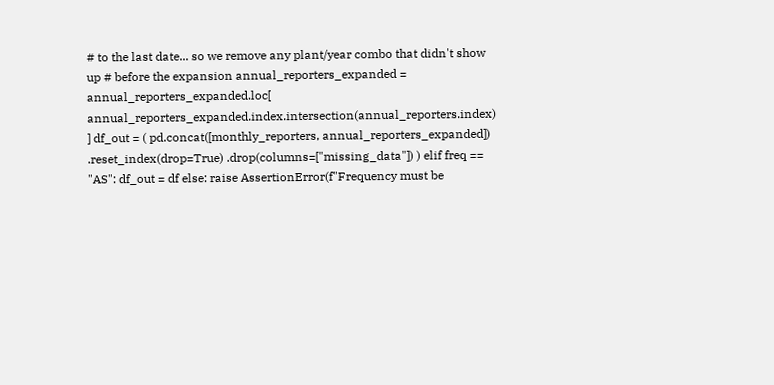# to the last date... so we remove any plant/year combo that didn't show up # before the expansion annual_reporters_expanded = annual_reporters_expanded.loc[ annual_reporters_expanded.index.intersection(annual_reporters.index) ] df_out = ( pd.concat([monthly_reporters, annual_reporters_expanded]) .reset_index(drop=True) .drop(columns=["missing_data"]) ) elif freq == "AS": df_out = df else: raise AssertionError(f"Frequency must be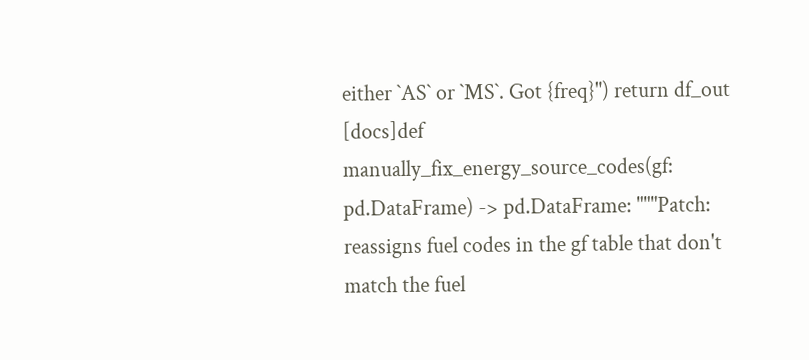either `AS` or `MS`. Got {freq}") return df_out
[docs]def manually_fix_energy_source_codes(gf: pd.DataFrame) -> pd.DataFrame: """Patch: reassigns fuel codes in the gf table that don't match the fuel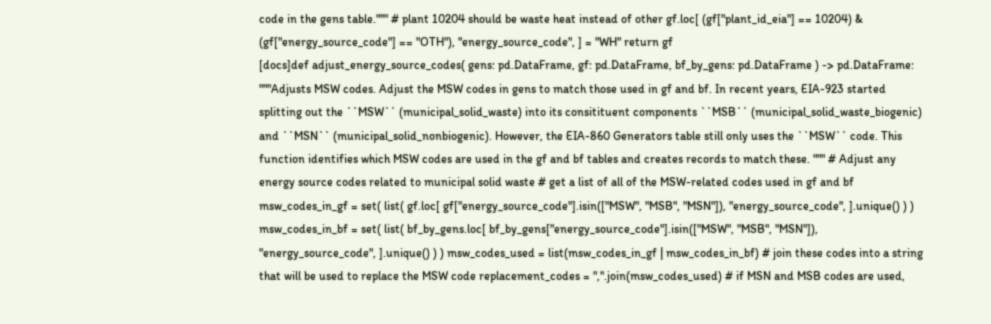code in the gens table.""" # plant 10204 should be waste heat instead of other gf.loc[ (gf["plant_id_eia"] == 10204) & (gf["energy_source_code"] == "OTH"), "energy_source_code", ] = "WH" return gf
[docs]def adjust_energy_source_codes( gens: pd.DataFrame, gf: pd.DataFrame, bf_by_gens: pd.DataFrame ) -> pd.DataFrame: """Adjusts MSW codes. Adjust the MSW codes in gens to match those used in gf and bf. In recent years, EIA-923 started splitting out the ``MSW`` (municipal_solid_waste) into its consitituent components ``MSB`` (municipal_solid_waste_biogenic) and ``MSN`` (municipal_solid_nonbiogenic). However, the EIA-860 Generators table still only uses the ``MSW`` code. This function identifies which MSW codes are used in the gf and bf tables and creates records to match these. """ # Adjust any energy source codes related to municipal solid waste # get a list of all of the MSW-related codes used in gf and bf msw_codes_in_gf = set( list( gf.loc[ gf["energy_source_code"].isin(["MSW", "MSB", "MSN"]), "energy_source_code", ].unique() ) ) msw_codes_in_bf = set( list( bf_by_gens.loc[ bf_by_gens["energy_source_code"].isin(["MSW", "MSB", "MSN"]), "energy_source_code", ].unique() ) ) msw_codes_used = list(msw_codes_in_gf | msw_codes_in_bf) # join these codes into a string that will be used to replace the MSW code replacement_codes = ",".join(msw_codes_used) # if MSN and MSB codes are used,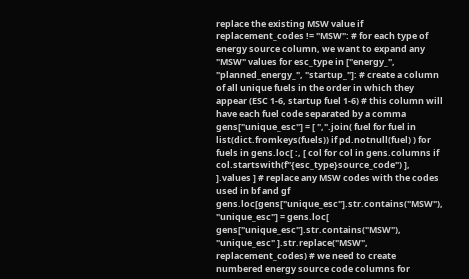replace the existing MSW value if replacement_codes != "MSW": # for each type of energy source column, we want to expand any "MSW" values for esc_type in ["energy_", "planned_energy_", "startup_"]: # create a column of all unique fuels in the order in which they appear (ESC 1-6, startup fuel 1-6) # this column will have each fuel code separated by a comma gens["unique_esc"] = [ ",".join( fuel for fuel in list(dict.fromkeys(fuels)) if pd.notnull(fuel) ) for fuels in gens.loc[ :, [ col for col in gens.columns if col.startswith(f"{esc_type}source_code") ], ].values ] # replace any MSW codes with the codes used in bf and gf gens.loc[gens["unique_esc"].str.contains("MSW"), "unique_esc"] = gens.loc[ gens["unique_esc"].str.contains("MSW"), "unique_esc" ].str.replace("MSW", replacement_codes) # we need to create numbered energy source code columns for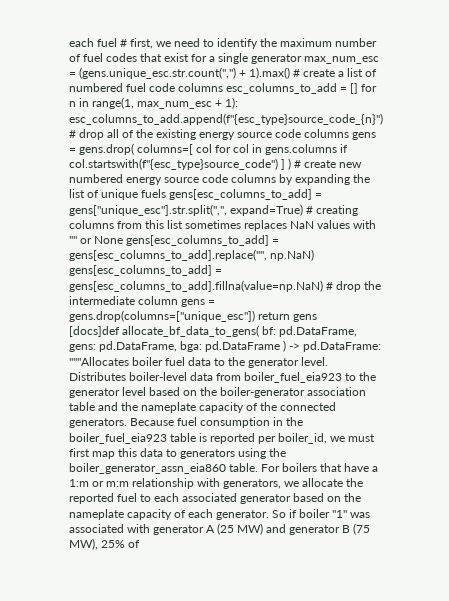each fuel # first, we need to identify the maximum number of fuel codes that exist for a single generator max_num_esc = (gens.unique_esc.str.count(",") + 1).max() # create a list of numbered fuel code columns esc_columns_to_add = [] for n in range(1, max_num_esc + 1): esc_columns_to_add.append(f"{esc_type}source_code_{n}") # drop all of the existing energy source code columns gens = gens.drop( columns=[ col for col in gens.columns if col.startswith(f"{esc_type}source_code") ] ) # create new numbered energy source code columns by expanding the list of unique fuels gens[esc_columns_to_add] = gens["unique_esc"].str.split(",", expand=True) # creating columns from this list sometimes replaces NaN values with "" or None gens[esc_columns_to_add] = gens[esc_columns_to_add].replace("", np.NaN) gens[esc_columns_to_add] = gens[esc_columns_to_add].fillna(value=np.NaN) # drop the intermediate column gens = gens.drop(columns=["unique_esc"]) return gens
[docs]def allocate_bf_data_to_gens( bf: pd.DataFrame, gens: pd.DataFrame, bga: pd.DataFrame ) -> pd.DataFrame: """Allocates boiler fuel data to the generator level. Distributes boiler-level data from boiler_fuel_eia923 to the generator level based on the boiler-generator association table and the nameplate capacity of the connected generators. Because fuel consumption in the boiler_fuel_eia923 table is reported per boiler_id, we must first map this data to generators using the boiler_generator_assn_eia860 table. For boilers that have a 1:m or m:m relationship with generators, we allocate the reported fuel to each associated generator based on the nameplate capacity of each generator. So if boiler "1" was associated with generator A (25 MW) and generator B (75 MW), 25% of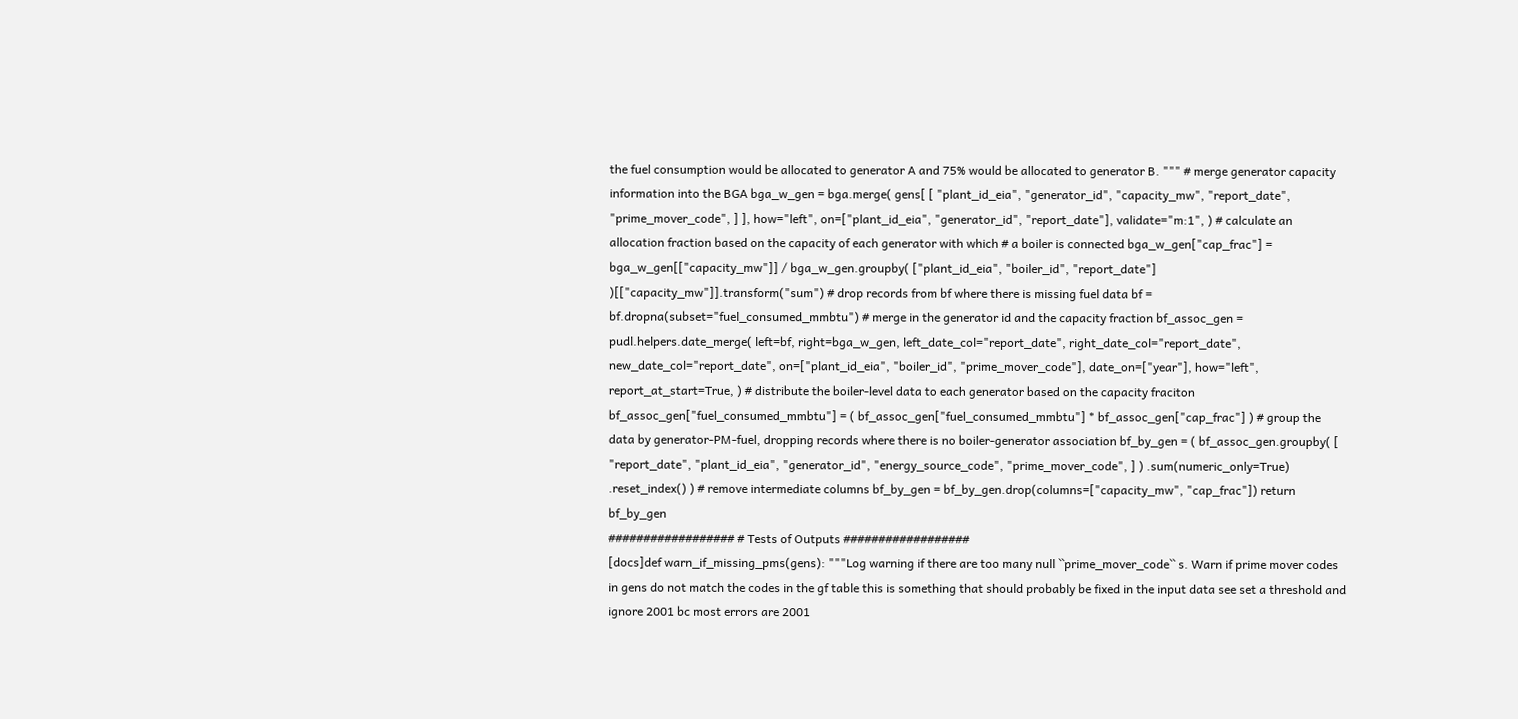the fuel consumption would be allocated to generator A and 75% would be allocated to generator B. """ # merge generator capacity information into the BGA bga_w_gen = bga.merge( gens[ [ "plant_id_eia", "generator_id", "capacity_mw", "report_date", "prime_mover_code", ] ], how="left", on=["plant_id_eia", "generator_id", "report_date"], validate="m:1", ) # calculate an allocation fraction based on the capacity of each generator with which # a boiler is connected bga_w_gen["cap_frac"] = bga_w_gen[["capacity_mw"]] / bga_w_gen.groupby( ["plant_id_eia", "boiler_id", "report_date"] )[["capacity_mw"]].transform("sum") # drop records from bf where there is missing fuel data bf = bf.dropna(subset="fuel_consumed_mmbtu") # merge in the generator id and the capacity fraction bf_assoc_gen = pudl.helpers.date_merge( left=bf, right=bga_w_gen, left_date_col="report_date", right_date_col="report_date", new_date_col="report_date", on=["plant_id_eia", "boiler_id", "prime_mover_code"], date_on=["year"], how="left", report_at_start=True, ) # distribute the boiler-level data to each generator based on the capacity fraciton bf_assoc_gen["fuel_consumed_mmbtu"] = ( bf_assoc_gen["fuel_consumed_mmbtu"] * bf_assoc_gen["cap_frac"] ) # group the data by generator-PM-fuel, dropping records where there is no boiler-generator association bf_by_gen = ( bf_assoc_gen.groupby( [ "report_date", "plant_id_eia", "generator_id", "energy_source_code", "prime_mover_code", ] ) .sum(numeric_only=True) .reset_index() ) # remove intermediate columns bf_by_gen = bf_by_gen.drop(columns=["capacity_mw", "cap_frac"]) return bf_by_gen
################## # Tests of Outputs ##################
[docs]def warn_if_missing_pms(gens): """Log warning if there are too many null ``prime_mover_code`` s. Warn if prime mover codes in gens do not match the codes in the gf table this is something that should probably be fixed in the input data see set a threshold and ignore 2001 bc most errors are 2001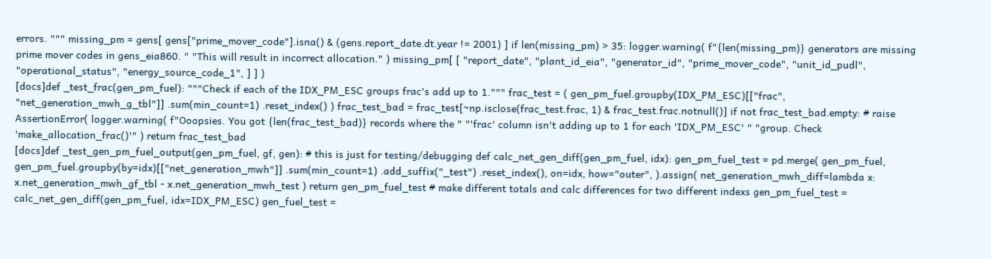errors. """ missing_pm = gens[ gens["prime_mover_code"].isna() & (gens.report_date.dt.year != 2001) ] if len(missing_pm) > 35: logger.warning( f"{len(missing_pm)} generators are missing prime mover codes in gens_eia860. " "This will result in incorrect allocation." ) missing_pm[ [ "report_date", "plant_id_eia", "generator_id", "prime_mover_code", "unit_id_pudl", "operational_status", "energy_source_code_1", ] ] )
[docs]def _test_frac(gen_pm_fuel): """Check if each of the IDX_PM_ESC groups frac's add up to 1.""" frac_test = ( gen_pm_fuel.groupby(IDX_PM_ESC)[["frac", "net_generation_mwh_g_tbl"]] .sum(min_count=1) .reset_index() ) frac_test_bad = frac_test[~np.isclose(frac_test.frac, 1) & frac_test.frac.notnull()] if not frac_test_bad.empty: # raise AssertionError( logger.warning( f"Ooopsies. You got {len(frac_test_bad)} records where the " "'frac' column isn't adding up to 1 for each 'IDX_PM_ESC' " "group. Check 'make_allocation_frac()'" ) return frac_test_bad
[docs]def _test_gen_pm_fuel_output(gen_pm_fuel, gf, gen): # this is just for testing/debugging def calc_net_gen_diff(gen_pm_fuel, idx): gen_pm_fuel_test = pd.merge( gen_pm_fuel, gen_pm_fuel.groupby(by=idx)[["net_generation_mwh"]] .sum(min_count=1) .add_suffix("_test") .reset_index(), on=idx, how="outer", ).assign( net_generation_mwh_diff=lambda x: x.net_generation_mwh_gf_tbl - x.net_generation_mwh_test ) return gen_pm_fuel_test # make different totals and calc differences for two different indexs gen_pm_fuel_test = calc_net_gen_diff(gen_pm_fuel, idx=IDX_PM_ESC) gen_fuel_test =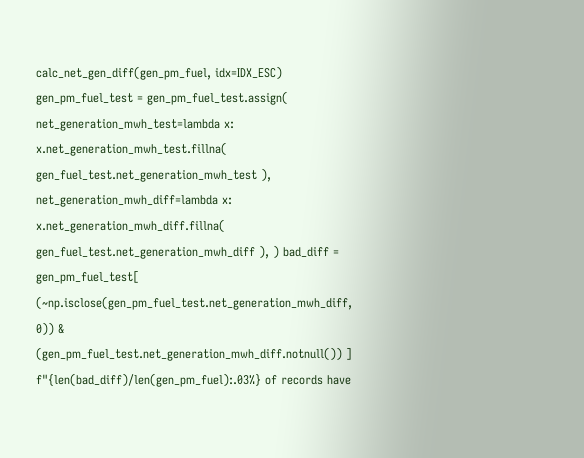calc_net_gen_diff(gen_pm_fuel, idx=IDX_ESC) gen_pm_fuel_test = gen_pm_fuel_test.assign( net_generation_mwh_test=lambda x: x.net_generation_mwh_test.fillna( gen_fuel_test.net_generation_mwh_test ), net_generation_mwh_diff=lambda x: x.net_generation_mwh_diff.fillna( gen_fuel_test.net_generation_mwh_diff ), ) bad_diff = gen_pm_fuel_test[ (~np.isclose(gen_pm_fuel_test.net_generation_mwh_diff, 0)) & (gen_pm_fuel_test.net_generation_mwh_diff.notnull()) ] f"{len(bad_diff)/len(gen_pm_fuel):.03%} of records have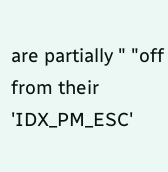are partially " "off from their 'IDX_PM_ESC'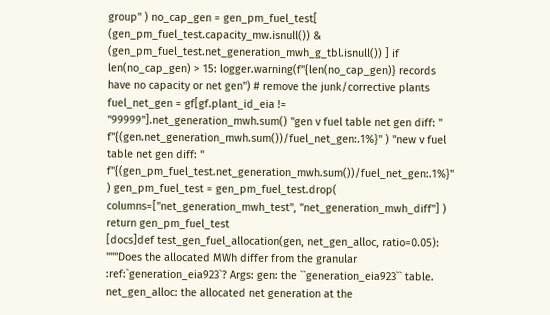group" ) no_cap_gen = gen_pm_fuel_test[ (gen_pm_fuel_test.capacity_mw.isnull()) & (gen_pm_fuel_test.net_generation_mwh_g_tbl.isnull()) ] if len(no_cap_gen) > 15: logger.warning(f"{len(no_cap_gen)} records have no capacity or net gen") # remove the junk/corrective plants fuel_net_gen = gf[gf.plant_id_eia != "99999"].net_generation_mwh.sum() "gen v fuel table net gen diff: " f"{(gen.net_generation_mwh.sum())/fuel_net_gen:.1%}" ) "new v fuel table net gen diff: " f"{(gen_pm_fuel_test.net_generation_mwh.sum())/fuel_net_gen:.1%}" ) gen_pm_fuel_test = gen_pm_fuel_test.drop( columns=["net_generation_mwh_test", "net_generation_mwh_diff"] ) return gen_pm_fuel_test
[docs]def test_gen_fuel_allocation(gen, net_gen_alloc, ratio=0.05): """Does the allocated MWh differ from the granular :ref:`generation_eia923`? Args: gen: the ``generation_eia923`` table. net_gen_alloc: the allocated net generation at the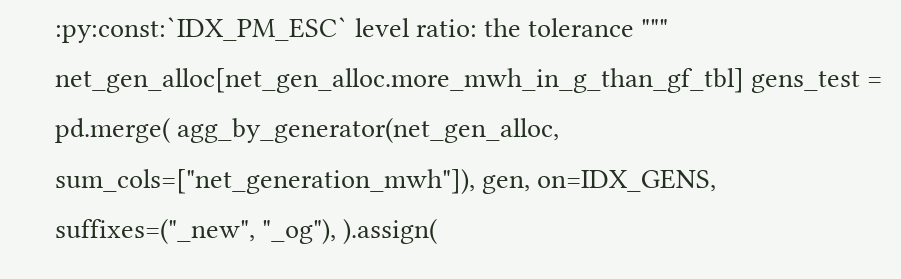:py:const:`IDX_PM_ESC` level ratio: the tolerance """ net_gen_alloc[net_gen_alloc.more_mwh_in_g_than_gf_tbl] gens_test = pd.merge( agg_by_generator(net_gen_alloc, sum_cols=["net_generation_mwh"]), gen, on=IDX_GENS, suffixes=("_new", "_og"), ).assign(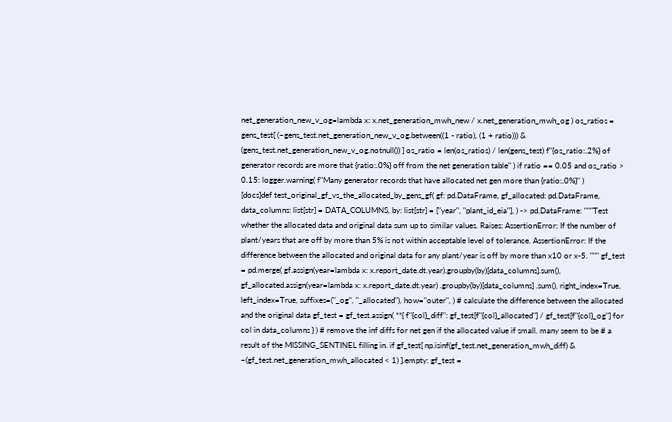net_generation_new_v_og=lambda x: x.net_generation_mwh_new / x.net_generation_mwh_og ) os_ratios = gens_test[ (~gens_test.net_generation_new_v_og.between((1 - ratio), (1 + ratio))) & (gens_test.net_generation_new_v_og.notnull()) ] os_ratio = len(os_ratios) / len(gens_test) f"{os_ratio:.2%} of generator records are more that {ratio:.0%} off from the net generation table" ) if ratio == 0.05 and os_ratio > 0.15: logger.warning( f"Many generator records that have allocated net gen more than {ratio:.0%}" )
[docs]def test_original_gf_vs_the_allocated_by_gens_gf( gf: pd.DataFrame, gf_allocated: pd.DataFrame, data_columns: list[str] = DATA_COLUMNS, by: list[str] = ["year", "plant_id_eia"], ) -> pd.DataFrame: """Test whether the allocated data and original data sum up to similar values. Raises: AssertionError: If the number of plant/years that are off by more than 5% is not within acceptable level of tolerance. AssertionError: If the difference between the allocated and original data for any plant/year is off by more than x10 or x-5. """ gf_test = pd.merge( gf.assign(year=lambda x: x.report_date.dt.year).groupby(by)[data_columns].sum(), gf_allocated.assign(year=lambda x: x.report_date.dt.year) .groupby(by)[data_columns] .sum(), right_index=True, left_index=True, suffixes=("_og", "_allocated"), how="outer", ) # calculate the difference between the allocated and the original data gf_test = gf_test.assign( **{ f"{col}_diff": gf_test[f"{col}_allocated"] / gf_test[f"{col}_og"] for col in data_columns } ) # remove the inf diffs for net gen if the allocated value if small. many seem to be # a result of the MISSING_SENTINEL filling in. if gf_test[ np.isinf(gf_test.net_generation_mwh_diff) & ~(gf_test.net_generation_mwh_allocated < 1) ].empty: gf_test =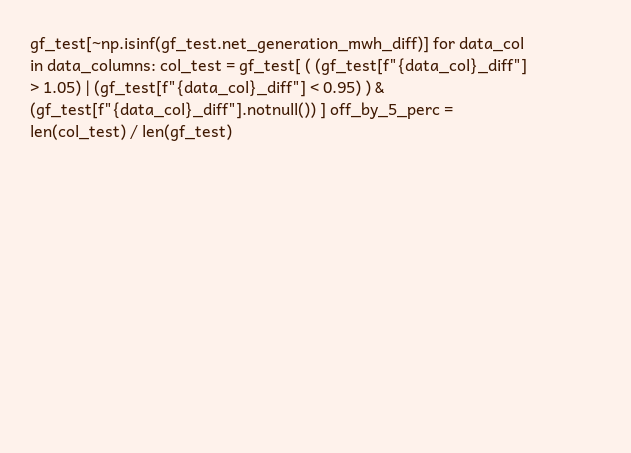gf_test[~np.isinf(gf_test.net_generation_mwh_diff)] for data_col in data_columns: col_test = gf_test[ ( (gf_test[f"{data_col}_diff"] > 1.05) | (gf_test[f"{data_col}_diff"] < 0.95) ) & (gf_test[f"{data_col}_diff"].notnull()) ] off_by_5_perc = len(col_test) / len(gf_test)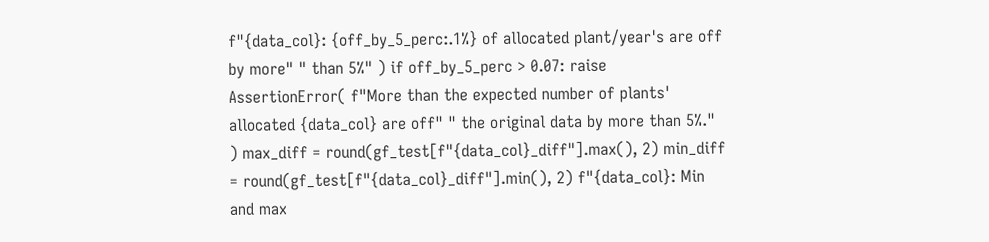f"{data_col}: {off_by_5_perc:.1%} of allocated plant/year's are off by more" " than 5%" ) if off_by_5_perc > 0.07: raise AssertionError( f"More than the expected number of plants' allocated {data_col} are off" " the original data by more than 5%." ) max_diff = round(gf_test[f"{data_col}_diff"].max(), 2) min_diff = round(gf_test[f"{data_col}_diff"].min(), 2) f"{data_col}: Min and max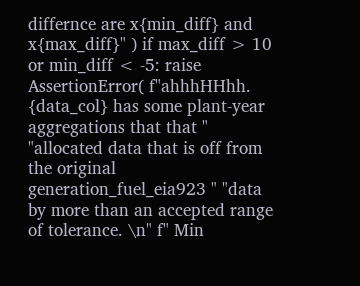differnce are x{min_diff} and x{max_diff}" ) if max_diff > 10 or min_diff < -5: raise AssertionError( f"ahhhHHhh. {data_col} has some plant-year aggregations that that " "allocated data that is off from the original generation_fuel_eia923 " "data by more than an accepted range of tolerance. \n" f" Min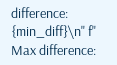difference: {min_diff}\n" f" Max difference: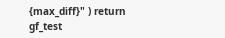{max_diff}" ) return gf_test